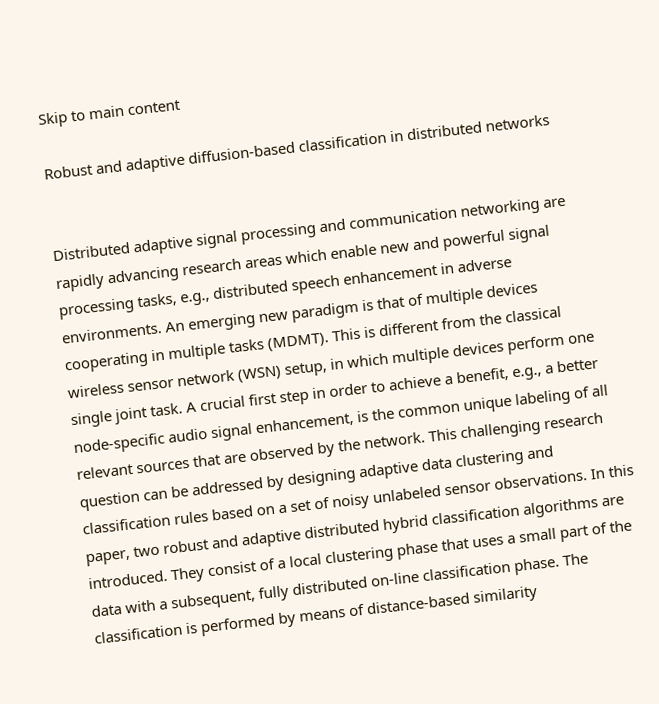Skip to main content

Robust and adaptive diffusion-based classification in distributed networks


Distributed adaptive signal processing and communication networking are rapidly advancing research areas which enable new and powerful signal processing tasks, e.g., distributed speech enhancement in adverse environments. An emerging new paradigm is that of multiple devices cooperating in multiple tasks (MDMT). This is different from the classical wireless sensor network (WSN) setup, in which multiple devices perform one single joint task. A crucial first step in order to achieve a benefit, e.g., a better node-specific audio signal enhancement, is the common unique labeling of all relevant sources that are observed by the network. This challenging research question can be addressed by designing adaptive data clustering and classification rules based on a set of noisy unlabeled sensor observations. In this paper, two robust and adaptive distributed hybrid classification algorithms are introduced. They consist of a local clustering phase that uses a small part of the data with a subsequent, fully distributed on-line classification phase. The classification is performed by means of distance-based similarity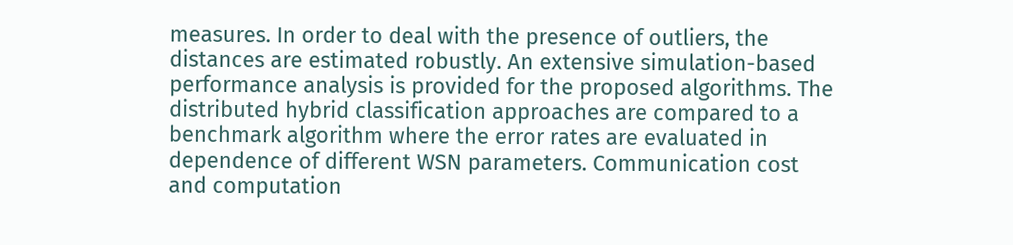measures. In order to deal with the presence of outliers, the distances are estimated robustly. An extensive simulation-based performance analysis is provided for the proposed algorithms. The distributed hybrid classification approaches are compared to a benchmark algorithm where the error rates are evaluated in dependence of different WSN parameters. Communication cost and computation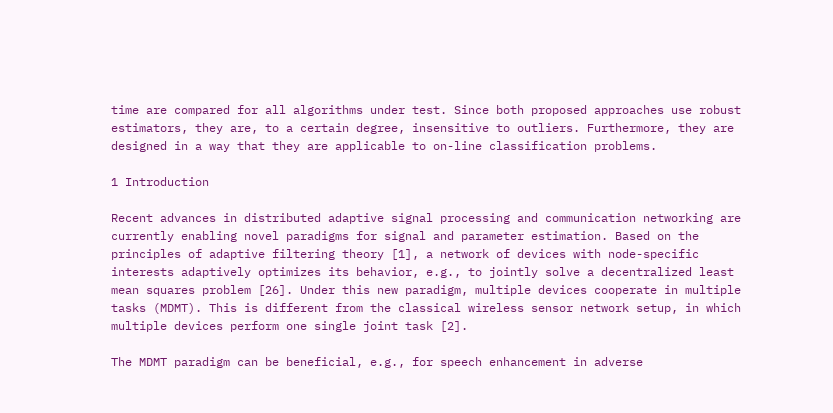time are compared for all algorithms under test. Since both proposed approaches use robust estimators, they are, to a certain degree, insensitive to outliers. Furthermore, they are designed in a way that they are applicable to on-line classification problems.

1 Introduction

Recent advances in distributed adaptive signal processing and communication networking are currently enabling novel paradigms for signal and parameter estimation. Based on the principles of adaptive filtering theory [1], a network of devices with node-specific interests adaptively optimizes its behavior, e.g., to jointly solve a decentralized least mean squares problem [26]. Under this new paradigm, multiple devices cooperate in multiple tasks (MDMT). This is different from the classical wireless sensor network setup, in which multiple devices perform one single joint task [2].

The MDMT paradigm can be beneficial, e.g., for speech enhancement in adverse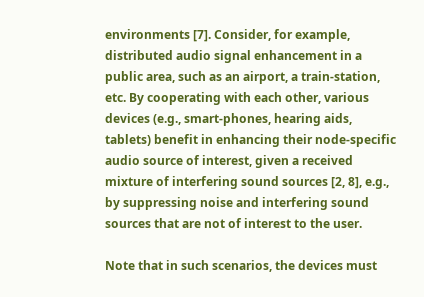environments [7]. Consider, for example, distributed audio signal enhancement in a public area, such as an airport, a train-station, etc. By cooperating with each other, various devices (e.g., smart-phones, hearing aids, tablets) benefit in enhancing their node-specific audio source of interest, given a received mixture of interfering sound sources [2, 8], e.g., by suppressing noise and interfering sound sources that are not of interest to the user.

Note that in such scenarios, the devices must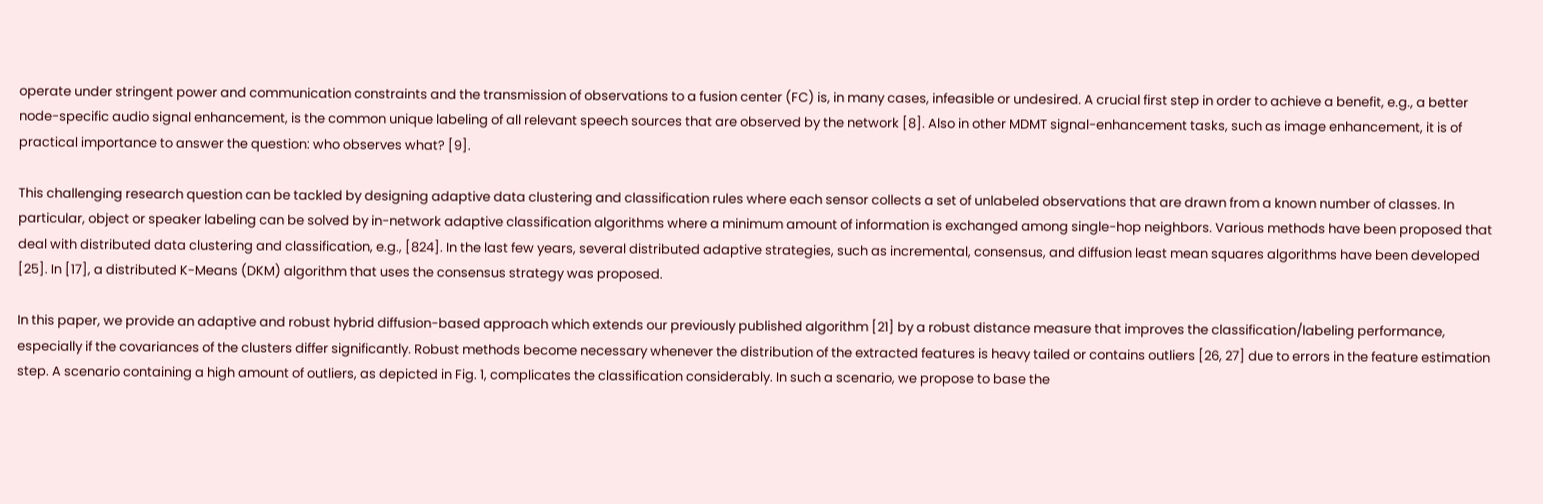operate under stringent power and communication constraints and the transmission of observations to a fusion center (FC) is, in many cases, infeasible or undesired. A crucial first step in order to achieve a benefit, e.g., a better node-specific audio signal enhancement, is the common unique labeling of all relevant speech sources that are observed by the network [8]. Also in other MDMT signal-enhancement tasks, such as image enhancement, it is of practical importance to answer the question: who observes what? [9].

This challenging research question can be tackled by designing adaptive data clustering and classification rules where each sensor collects a set of unlabeled observations that are drawn from a known number of classes. In particular, object or speaker labeling can be solved by in-network adaptive classification algorithms where a minimum amount of information is exchanged among single-hop neighbors. Various methods have been proposed that deal with distributed data clustering and classification, e.g., [824]. In the last few years, several distributed adaptive strategies, such as incremental, consensus, and diffusion least mean squares algorithms have been developed [25]. In [17], a distributed K-Means (DKM) algorithm that uses the consensus strategy was proposed.

In this paper, we provide an adaptive and robust hybrid diffusion-based approach which extends our previously published algorithm [21] by a robust distance measure that improves the classification/labeling performance, especially if the covariances of the clusters differ significantly. Robust methods become necessary whenever the distribution of the extracted features is heavy tailed or contains outliers [26, 27] due to errors in the feature estimation step. A scenario containing a high amount of outliers, as depicted in Fig. 1, complicates the classification considerably. In such a scenario, we propose to base the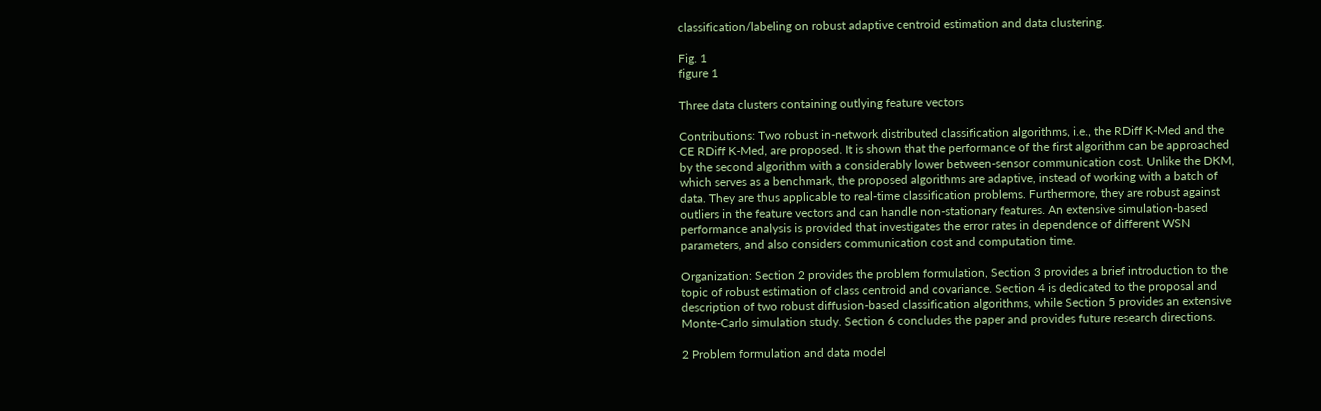classification/labeling on robust adaptive centroid estimation and data clustering.

Fig. 1
figure 1

Three data clusters containing outlying feature vectors

Contributions: Two robust in-network distributed classification algorithms, i.e., the RDiff K-Med and the CE RDiff K-Med, are proposed. It is shown that the performance of the first algorithm can be approached by the second algorithm with a considerably lower between-sensor communication cost. Unlike the DKM, which serves as a benchmark, the proposed algorithms are adaptive, instead of working with a batch of data. They are thus applicable to real-time classification problems. Furthermore, they are robust against outliers in the feature vectors and can handle non-stationary features. An extensive simulation-based performance analysis is provided that investigates the error rates in dependence of different WSN parameters, and also considers communication cost and computation time.

Organization: Section 2 provides the problem formulation, Section 3 provides a brief introduction to the topic of robust estimation of class centroid and covariance. Section 4 is dedicated to the proposal and description of two robust diffusion-based classification algorithms, while Section 5 provides an extensive Monte-Carlo simulation study. Section 6 concludes the paper and provides future research directions.

2 Problem formulation and data model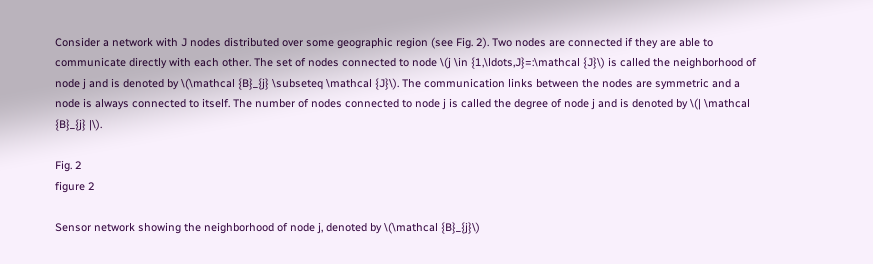Consider a network with J nodes distributed over some geographic region (see Fig. 2). Two nodes are connected if they are able to communicate directly with each other. The set of nodes connected to node \(j \in {1,\ldots,J}=:\mathcal {J}\) is called the neighborhood of node j and is denoted by \(\mathcal {B}_{j} \subseteq \mathcal {J}\). The communication links between the nodes are symmetric and a node is always connected to itself. The number of nodes connected to node j is called the degree of node j and is denoted by \(| \mathcal {B}_{j} |\).

Fig. 2
figure 2

Sensor network showing the neighborhood of node j, denoted by \(\mathcal {B}_{j}\)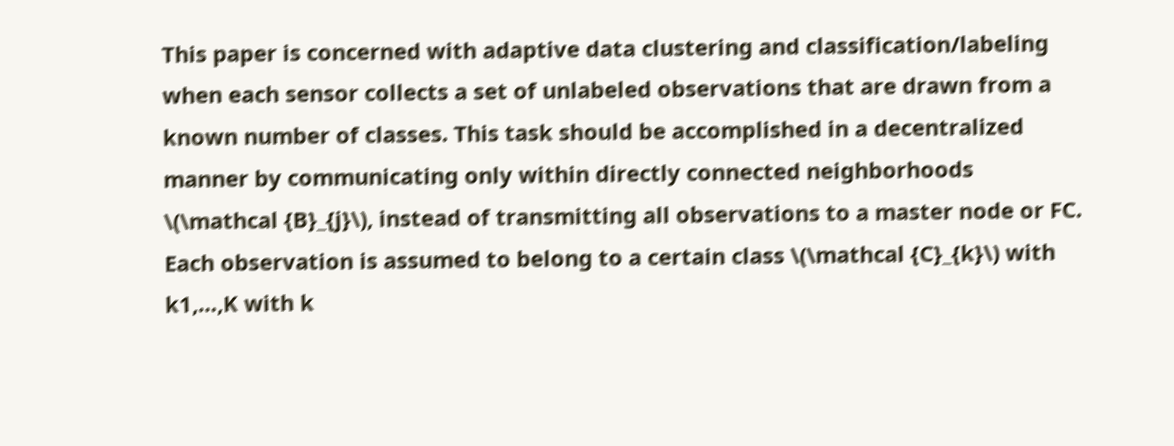This paper is concerned with adaptive data clustering and classification/labeling when each sensor collects a set of unlabeled observations that are drawn from a known number of classes. This task should be accomplished in a decentralized manner by communicating only within directly connected neighborhoods \(\mathcal {B}_{j}\), instead of transmitting all observations to a master node or FC. Each observation is assumed to belong to a certain class \(\mathcal {C}_{k}\) with k1,…,K with k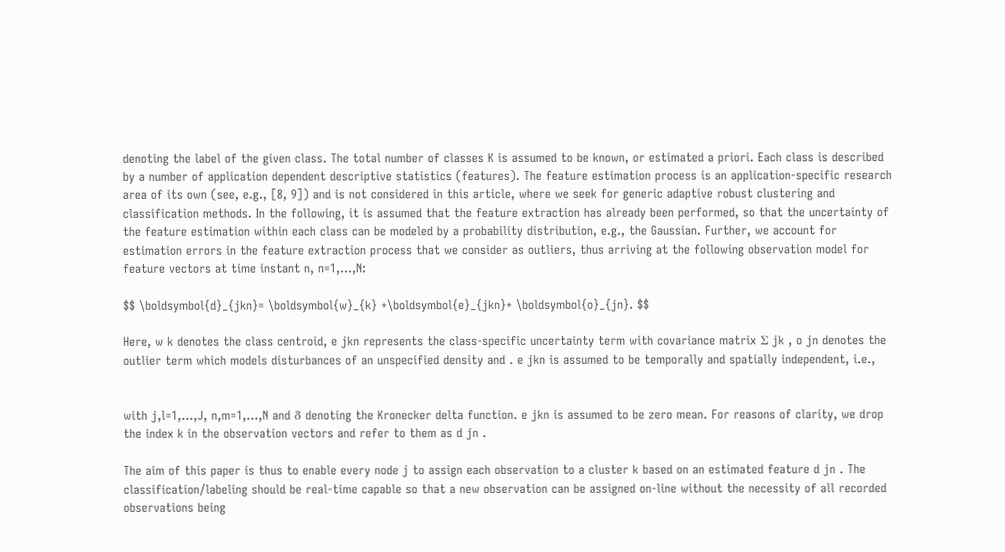denoting the label of the given class. The total number of classes K is assumed to be known, or estimated a priori. Each class is described by a number of application dependent descriptive statistics (features). The feature estimation process is an application-specific research area of its own (see, e.g., [8, 9]) and is not considered in this article, where we seek for generic adaptive robust clustering and classification methods. In the following, it is assumed that the feature extraction has already been performed, so that the uncertainty of the feature estimation within each class can be modeled by a probability distribution, e.g., the Gaussian. Further, we account for estimation errors in the feature extraction process that we consider as outliers, thus arriving at the following observation model for feature vectors at time instant n, n=1,…,N:

$$ \boldsymbol{d}_{jkn}= \boldsymbol{w}_{k} +\boldsymbol{e}_{jkn}+ \boldsymbol{o}_{jn}. $$

Here, w k denotes the class centroid, e jkn represents the class-specific uncertainty term with covariance matrix Σ jk , o jn denotes the outlier term which models disturbances of an unspecified density and . e jkn is assumed to be temporally and spatially independent, i.e.,


with j,l=1,…,J, n,m=1,…,N and δ denoting the Kronecker delta function. e jkn is assumed to be zero mean. For reasons of clarity, we drop the index k in the observation vectors and refer to them as d jn .

The aim of this paper is thus to enable every node j to assign each observation to a cluster k based on an estimated feature d jn . The classification/labeling should be real-time capable so that a new observation can be assigned on-line without the necessity of all recorded observations being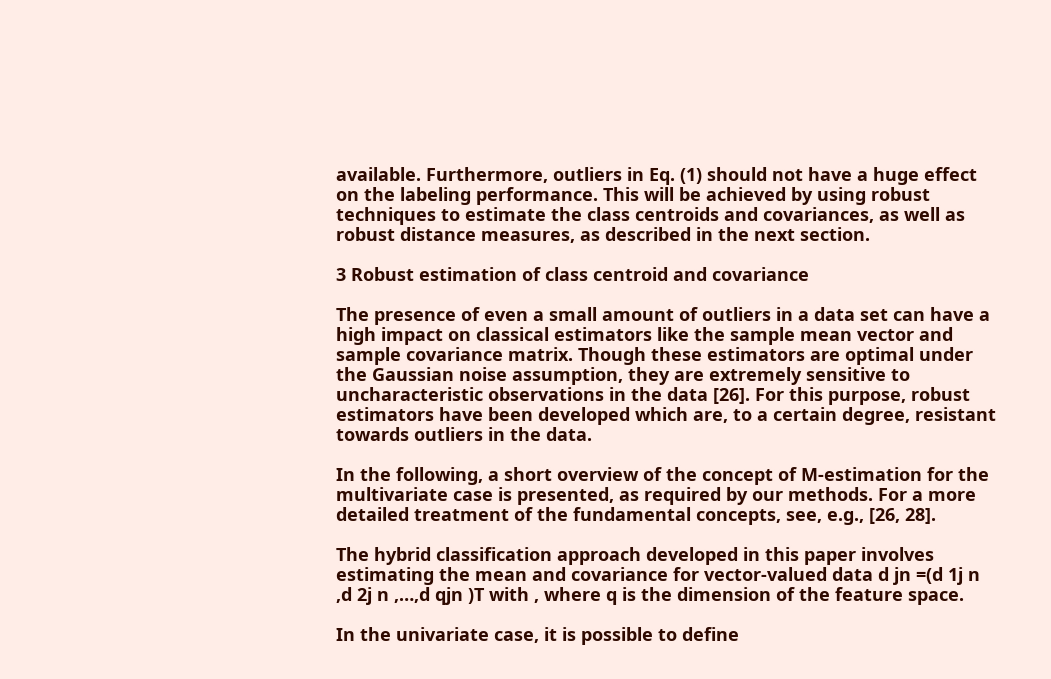available. Furthermore, outliers in Eq. (1) should not have a huge effect on the labeling performance. This will be achieved by using robust techniques to estimate the class centroids and covariances, as well as robust distance measures, as described in the next section.

3 Robust estimation of class centroid and covariance

The presence of even a small amount of outliers in a data set can have a high impact on classical estimators like the sample mean vector and sample covariance matrix. Though these estimators are optimal under the Gaussian noise assumption, they are extremely sensitive to uncharacteristic observations in the data [26]. For this purpose, robust estimators have been developed which are, to a certain degree, resistant towards outliers in the data.

In the following, a short overview of the concept of M-estimation for the multivariate case is presented, as required by our methods. For a more detailed treatment of the fundamental concepts, see, e.g., [26, 28].

The hybrid classification approach developed in this paper involves estimating the mean and covariance for vector-valued data d jn =(d 1j n ,d 2j n ,…,d qjn )T with , where q is the dimension of the feature space.

In the univariate case, it is possible to define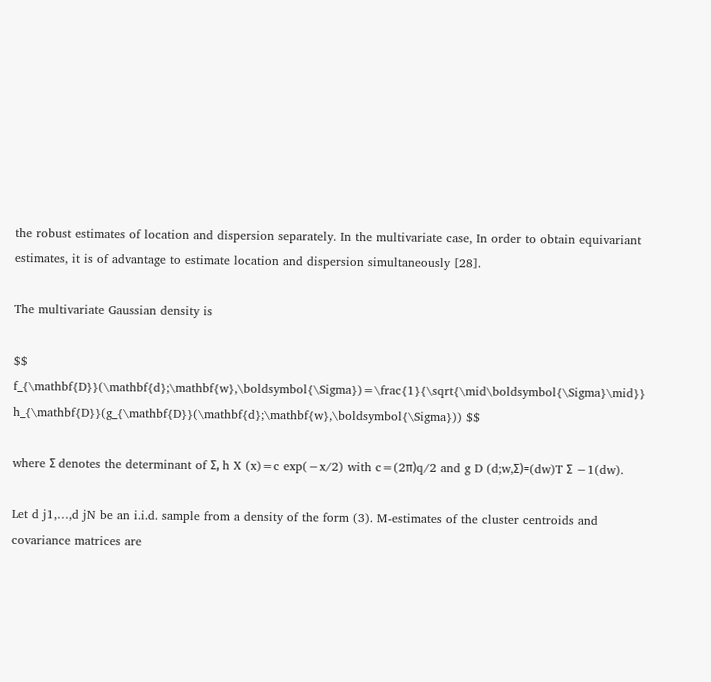the robust estimates of location and dispersion separately. In the multivariate case, In order to obtain equivariant estimates, it is of advantage to estimate location and dispersion simultaneously [28].

The multivariate Gaussian density is

$$ f_{\mathbf{D}}(\mathbf{d};\mathbf{w},\boldsymbol{\Sigma})=\frac{1}{\sqrt{\mid\boldsymbol{\Sigma}\mid}} h_{\mathbf{D}}(g_{\mathbf{D}}(\mathbf{d};\mathbf{w},\boldsymbol{\Sigma})) $$

where Σ denotes the determinant of Σ, h X (x)=c exp(−x/2) with c=(2π)q/2 and g D (d;w,Σ)=(dw)T Σ −1(dw).

Let d j1,…,d jN be an i.i.d. sample from a density of the form (3). M-estimates of the cluster centroids and covariance matrices are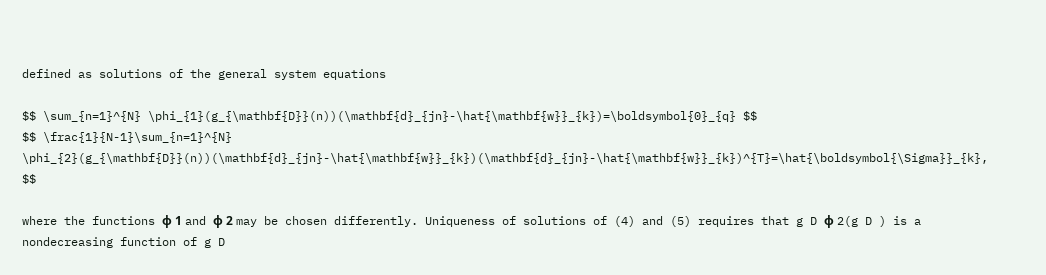defined as solutions of the general system equations

$$ \sum_{n=1}^{N} \phi_{1}(g_{\mathbf{D}}(n))(\mathbf{d}_{jn}-\hat{\mathbf{w}}_{k})=\boldsymbol{0}_{q} $$
$$ \frac{1}{N-1}\sum_{n=1}^{N} \phi_{2}(g_{\mathbf{D}}(n))(\mathbf{d}_{jn}-\hat{\mathbf{w}}_{k})(\mathbf{d}_{jn}-\hat{\mathbf{w}}_{k})^{T}=\hat{\boldsymbol{\Sigma}}_{k}, $$

where the functions ϕ 1 and ϕ 2 may be chosen differently. Uniqueness of solutions of (4) and (5) requires that g D ϕ 2(g D ) is a nondecreasing function of g D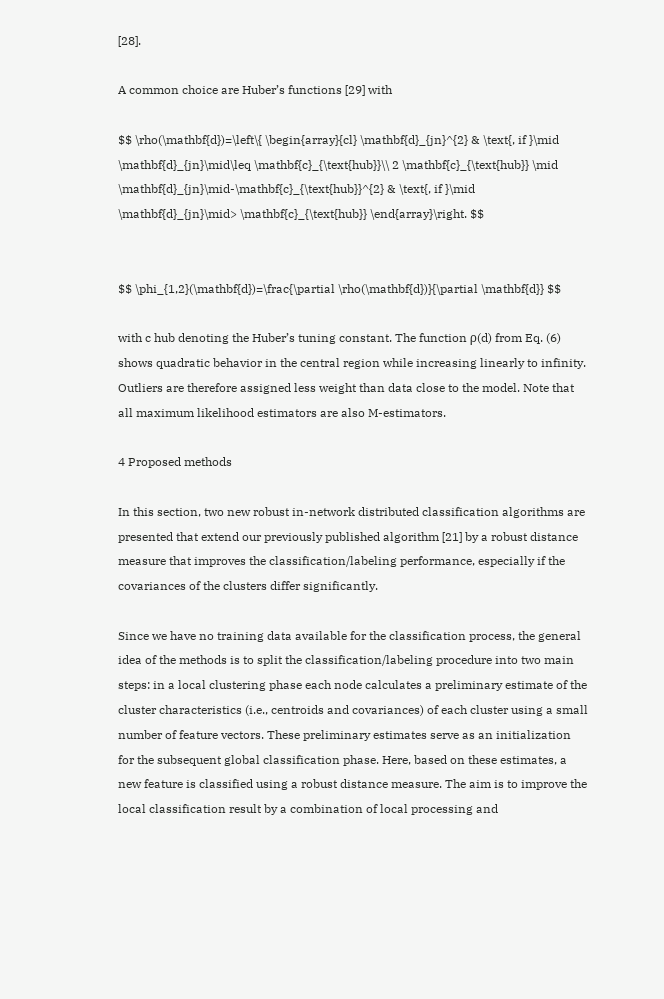[28].

A common choice are Huber’s functions [29] with

$$ \rho(\mathbf{d})=\left\{ \begin{array}{cl} \mathbf{d}_{jn}^{2} & \text{, if }\mid \mathbf{d}_{jn}\mid\leq \mathbf{c}_{\text{hub}}\\ 2 \mathbf{c}_{\text{hub}} \mid \mathbf{d}_{jn}\mid-\mathbf{c}_{\text{hub}}^{2} & \text{, if }\mid \mathbf{d}_{jn}\mid> \mathbf{c}_{\text{hub}} \end{array}\right. $$


$$ \phi_{1,2}(\mathbf{d})=\frac{\partial \rho(\mathbf{d})}{\partial \mathbf{d}} $$

with c hub denoting the Huber’s tuning constant. The function ρ(d) from Eq. (6) shows quadratic behavior in the central region while increasing linearly to infinity. Outliers are therefore assigned less weight than data close to the model. Note that all maximum likelihood estimators are also M-estimators.

4 Proposed methods

In this section, two new robust in-network distributed classification algorithms are presented that extend our previously published algorithm [21] by a robust distance measure that improves the classification/labeling performance, especially if the covariances of the clusters differ significantly.

Since we have no training data available for the classification process, the general idea of the methods is to split the classification/labeling procedure into two main steps: in a local clustering phase each node calculates a preliminary estimate of the cluster characteristics (i.e., centroids and covariances) of each cluster using a small number of feature vectors. These preliminary estimates serve as an initialization for the subsequent global classification phase. Here, based on these estimates, a new feature is classified using a robust distance measure. The aim is to improve the local classification result by a combination of local processing and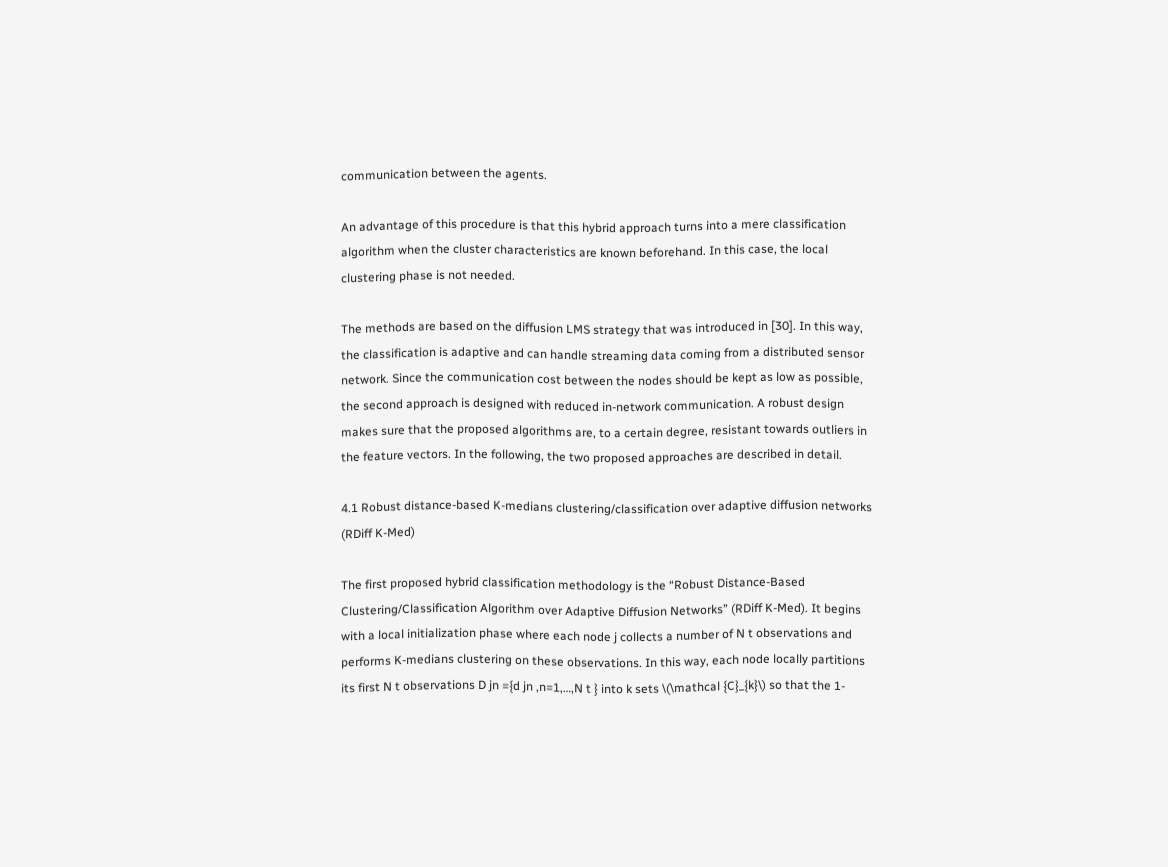communication between the agents.

An advantage of this procedure is that this hybrid approach turns into a mere classification algorithm when the cluster characteristics are known beforehand. In this case, the local clustering phase is not needed.

The methods are based on the diffusion LMS strategy that was introduced in [30]. In this way, the classification is adaptive and can handle streaming data coming from a distributed sensor network. Since the communication cost between the nodes should be kept as low as possible, the second approach is designed with reduced in-network communication. A robust design makes sure that the proposed algorithms are, to a certain degree, resistant towards outliers in the feature vectors. In the following, the two proposed approaches are described in detail.

4.1 Robust distance-based K-medians clustering/classification over adaptive diffusion networks (RDiff K-Med)

The first proposed hybrid classification methodology is the “Robust Distance-Based Clustering/Classification Algorithm over Adaptive Diffusion Networks” (RDiff K-Med). It begins with a local initialization phase where each node j collects a number of N t observations and performs K-medians clustering on these observations. In this way, each node locally partitions its first N t observations D jn ={d jn ,n=1,…,N t } into k sets \(\mathcal {C}_{k}\) so that the 1-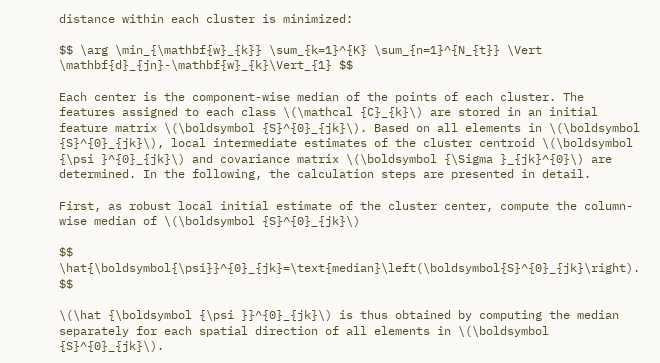distance within each cluster is minimized:

$$ \arg \min_{\mathbf{w}_{k}} \sum_{k=1}^{K} \sum_{n=1}^{N_{t}} \Vert \mathbf{d}_{jn}-\mathbf{w}_{k}\Vert_{1} $$

Each center is the component-wise median of the points of each cluster. The features assigned to each class \(\mathcal {C}_{k}\) are stored in an initial feature matrix \(\boldsymbol {S}^{0}_{jk}\). Based on all elements in \(\boldsymbol {S}^{0}_{jk}\), local intermediate estimates of the cluster centroid \(\boldsymbol {\psi }^{0}_{jk}\) and covariance matrix \(\boldsymbol {\Sigma }_{jk}^{0}\) are determined. In the following, the calculation steps are presented in detail.

First, as robust local initial estimate of the cluster center, compute the column-wise median of \(\boldsymbol {S}^{0}_{jk}\)

$$ \hat{\boldsymbol{\psi}}^{0}_{jk}=\text{median}\left(\boldsymbol{S}^{0}_{jk}\right). $$

\(\hat {\boldsymbol {\psi }}^{0}_{jk}\) is thus obtained by computing the median separately for each spatial direction of all elements in \(\boldsymbol {S}^{0}_{jk}\).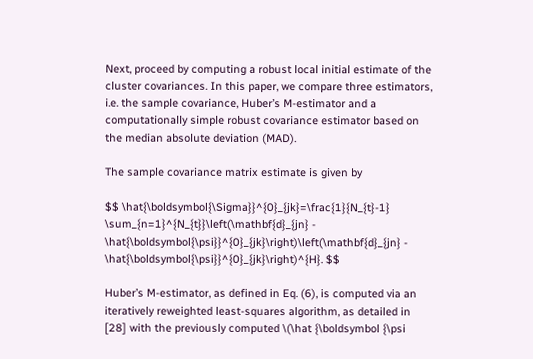Next, proceed by computing a robust local initial estimate of the cluster covariances. In this paper, we compare three estimators, i.e. the sample covariance, Huber’s M-estimator and a computationally simple robust covariance estimator based on the median absolute deviation (MAD).

The sample covariance matrix estimate is given by

$$ \hat{\boldsymbol{\Sigma}}^{0}_{jk}=\frac{1}{N_{t}-1} \sum_{n=1}^{N_{t}}\left(\mathbf{d}_{jn} - \hat{\boldsymbol{\psi}}^{0}_{jk}\right)\left(\mathbf{d}_{jn} - \hat{\boldsymbol{\psi}}^{0}_{jk}\right)^{H}. $$

Huber’s M-estimator, as defined in Eq. (6), is computed via an iteratively reweighted least-squares algorithm, as detailed in [28] with the previously computed \(\hat {\boldsymbol {\psi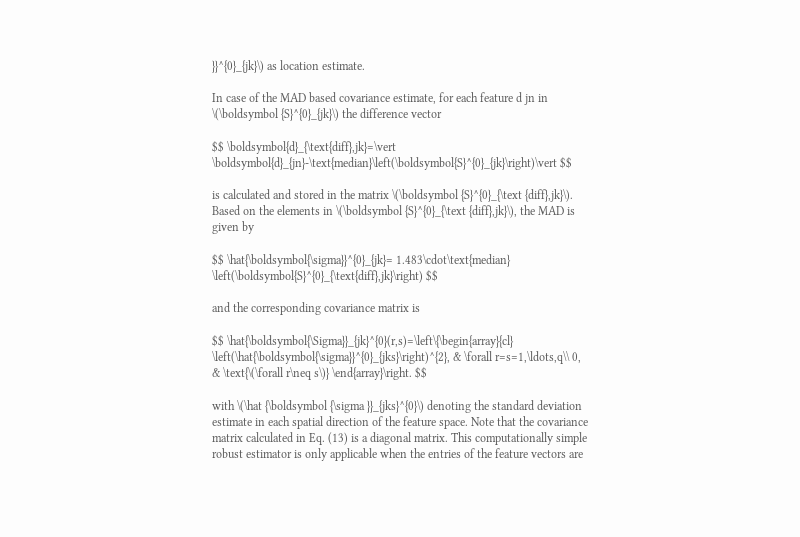}}^{0}_{jk}\) as location estimate.

In case of the MAD based covariance estimate, for each feature d jn in \(\boldsymbol {S}^{0}_{jk}\) the difference vector

$$ \boldsymbol{d}_{\text{diff},jk}=\vert \boldsymbol{d}_{jn}-\text{median}\left(\boldsymbol{S}^{0}_{jk}\right)\vert $$

is calculated and stored in the matrix \(\boldsymbol {S}^{0}_{\text {diff},jk}\). Based on the elements in \(\boldsymbol {S}^{0}_{\text {diff},jk}\), the MAD is given by

$$ \hat{\boldsymbol{\sigma}}^{0}_{jk}= 1.483\cdot\text{median} \left(\boldsymbol{S}^{0}_{\text{diff},jk}\right) $$

and the corresponding covariance matrix is

$$ \hat{\boldsymbol{\Sigma}}_{jk}^{0}(r,s)=\left\{\begin{array}{cl} \left(\hat{\boldsymbol{\sigma}}^{0}_{jks}\right)^{2}, & \forall r=s=1,\ldots,q\\ 0, & \text{\(\forall r\neq s\)} \end{array}\right. $$

with \(\hat {\boldsymbol {\sigma }}_{jks}^{0}\) denoting the standard deviation estimate in each spatial direction of the feature space. Note that the covariance matrix calculated in Eq. (13) is a diagonal matrix. This computationally simple robust estimator is only applicable when the entries of the feature vectors are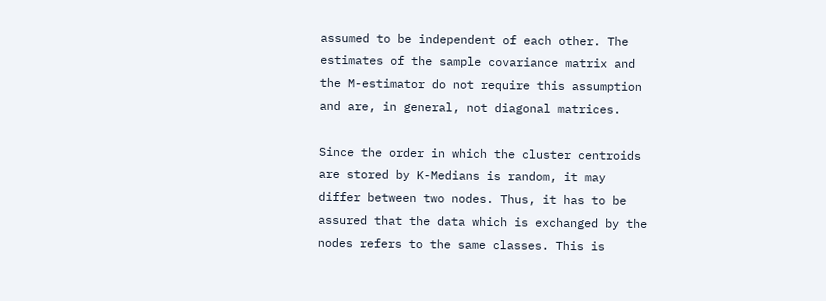assumed to be independent of each other. The estimates of the sample covariance matrix and the M-estimator do not require this assumption and are, in general, not diagonal matrices.

Since the order in which the cluster centroids are stored by K-Medians is random, it may differ between two nodes. Thus, it has to be assured that the data which is exchanged by the nodes refers to the same classes. This is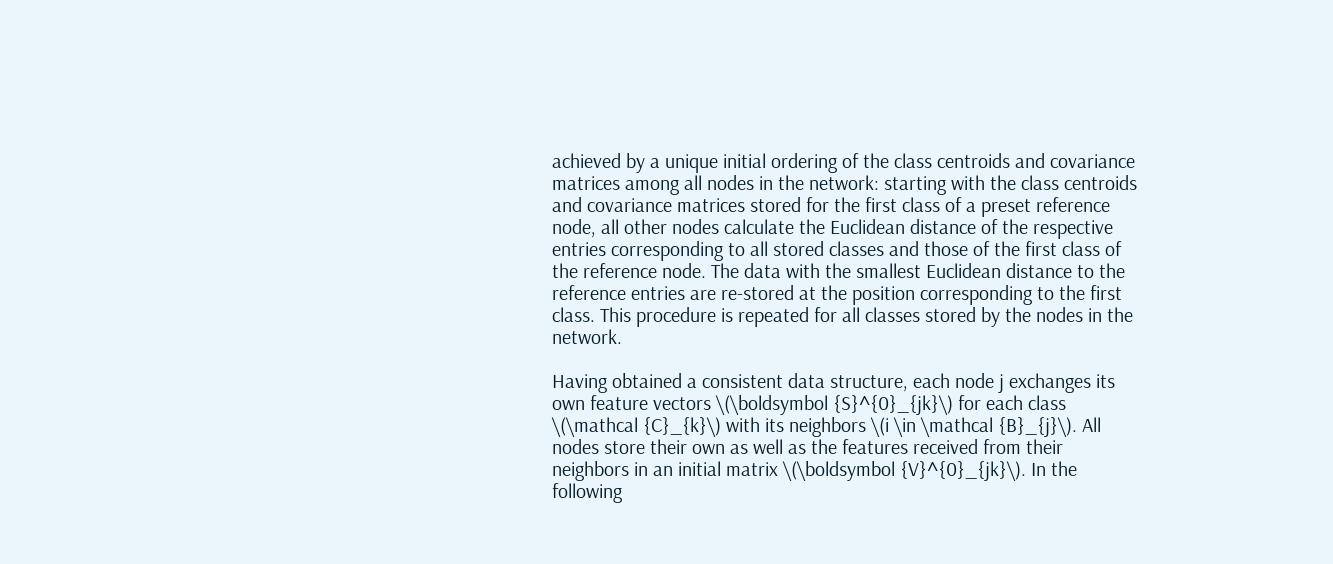achieved by a unique initial ordering of the class centroids and covariance matrices among all nodes in the network: starting with the class centroids and covariance matrices stored for the first class of a preset reference node, all other nodes calculate the Euclidean distance of the respective entries corresponding to all stored classes and those of the first class of the reference node. The data with the smallest Euclidean distance to the reference entries are re-stored at the position corresponding to the first class. This procedure is repeated for all classes stored by the nodes in the network.

Having obtained a consistent data structure, each node j exchanges its own feature vectors \(\boldsymbol {S}^{0}_{jk}\) for each class \(\mathcal {C}_{k}\) with its neighbors \(i \in \mathcal {B}_{j}\). All nodes store their own as well as the features received from their neighbors in an initial matrix \(\boldsymbol {V}^{0}_{jk}\). In the following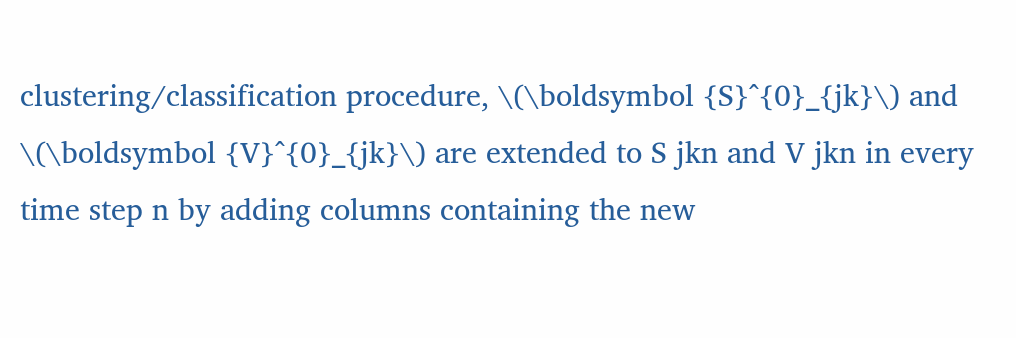clustering/classification procedure, \(\boldsymbol {S}^{0}_{jk}\) and \(\boldsymbol {V}^{0}_{jk}\) are extended to S jkn and V jkn in every time step n by adding columns containing the new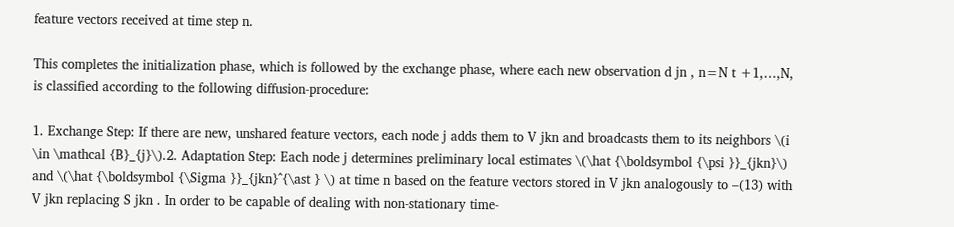feature vectors received at time step n.

This completes the initialization phase, which is followed by the exchange phase, where each new observation d jn , n=N t +1,…,N, is classified according to the following diffusion-procedure:

1. Exchange Step: If there are new, unshared feature vectors, each node j adds them to V jkn and broadcasts them to its neighbors \(i \in \mathcal {B}_{j}\).2. Adaptation Step: Each node j determines preliminary local estimates \(\hat {\boldsymbol {\psi }}_{jkn}\) and \(\hat {\boldsymbol {\Sigma }}_{jkn}^{\ast } \) at time n based on the feature vectors stored in V jkn analogously to –(13) with V jkn replacing S jkn . In order to be capable of dealing with non-stationary time-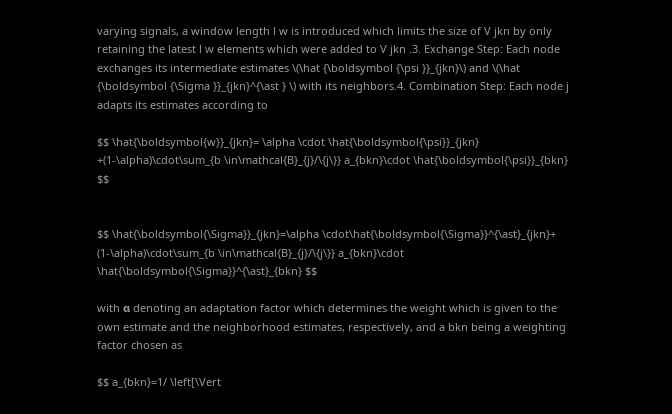varying signals, a window length l w is introduced which limits the size of V jkn by only retaining the latest l w elements which were added to V jkn .3. Exchange Step: Each node exchanges its intermediate estimates \(\hat {\boldsymbol {\psi }}_{jkn}\) and \(\hat {\boldsymbol {\Sigma }}_{jkn}^{\ast } \) with its neighbors.4. Combination Step: Each node j adapts its estimates according to

$$ \hat{\boldsymbol{w}}_{jkn}= \alpha \cdot \hat{\boldsymbol{\psi}}_{jkn} +(1-\alpha)\cdot\sum_{b \in\mathcal{B}_{j}/\{j\}} a_{bkn}\cdot \hat{\boldsymbol{\psi}}_{bkn} $$


$$ \hat{\boldsymbol{\Sigma}}_{jkn}=\alpha \cdot\hat{\boldsymbol{\Sigma}}^{\ast}_{jkn}+ (1-\alpha)\cdot\sum_{b \in\mathcal{B}_{j}/\{j\}} a_{bkn}\cdot \hat{\boldsymbol{\Sigma}}^{\ast}_{bkn} $$

with α denoting an adaptation factor which determines the weight which is given to the own estimate and the neighborhood estimates, respectively, and a bkn being a weighting factor chosen as

$$ a_{bkn}=1/ \left[\Vert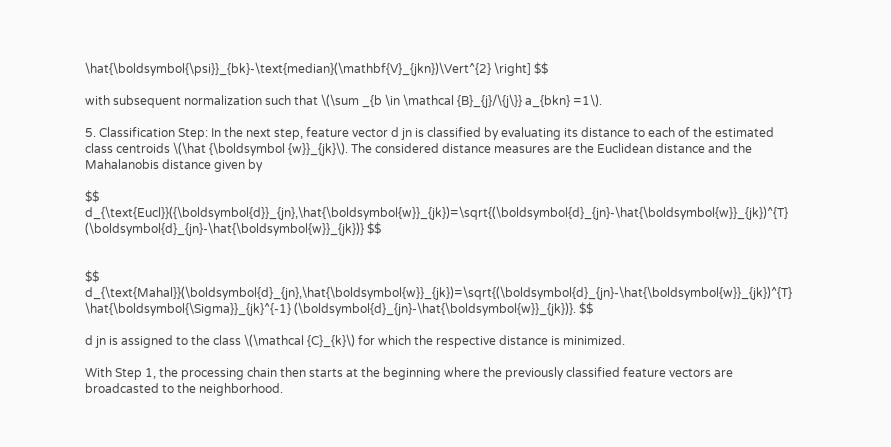\hat{\boldsymbol{\psi}}_{bk}-\text{median}(\mathbf{V}_{jkn})\Vert^{2} \right] $$

with subsequent normalization such that \(\sum _{b \in \mathcal {B}_{j}/\{j\}} a_{bkn} =1\).

5. Classification Step: In the next step, feature vector d jn is classified by evaluating its distance to each of the estimated class centroids \(\hat {\boldsymbol {w}}_{jk}\). The considered distance measures are the Euclidean distance and the Mahalanobis distance given by

$$ d_{\text{Eucl}}({\boldsymbol{d}}_{jn},\hat{\boldsymbol{w}}_{jk})=\sqrt{(\boldsymbol{d}_{jn}-\hat{\boldsymbol{w}}_{jk})^{T} (\boldsymbol{d}_{jn}-\hat{\boldsymbol{w}}_{jk})} $$


$$ d_{\text{Mahal}}(\boldsymbol{d}_{jn},\hat{\boldsymbol{w}}_{jk})=\sqrt{(\boldsymbol{d}_{jn}-\hat{\boldsymbol{w}}_{jk})^{T} \hat{\boldsymbol{\Sigma}}_{jk}^{-1} (\boldsymbol{d}_{jn}-\hat{\boldsymbol{w}}_{jk})}. $$

d jn is assigned to the class \(\mathcal {C}_{k}\) for which the respective distance is minimized.

With Step 1, the processing chain then starts at the beginning where the previously classified feature vectors are broadcasted to the neighborhood.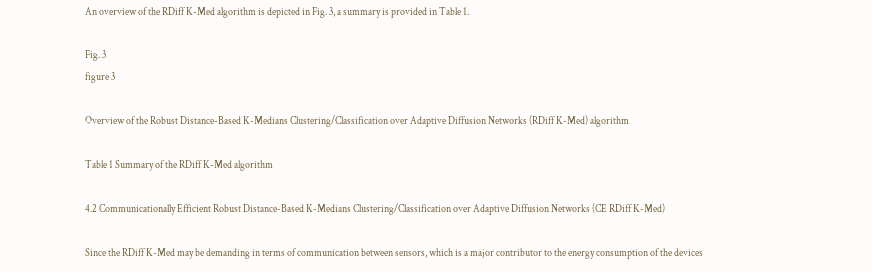An overview of the RDiff K-Med algorithm is depicted in Fig. 3, a summary is provided in Table 1.

Fig. 3
figure 3

Overview of the Robust Distance-Based K-Medians Clustering/Classification over Adaptive Diffusion Networks (RDiff K-Med) algorithm

Table 1 Summary of the RDiff K-Med algorithm

4.2 Communicationally Efficient Robust Distance-Based K-Medians Clustering/Classification over Adaptive Diffusion Networks (CE RDiff K-Med)

Since the RDiff K-Med may be demanding in terms of communication between sensors, which is a major contributor to the energy consumption of the devices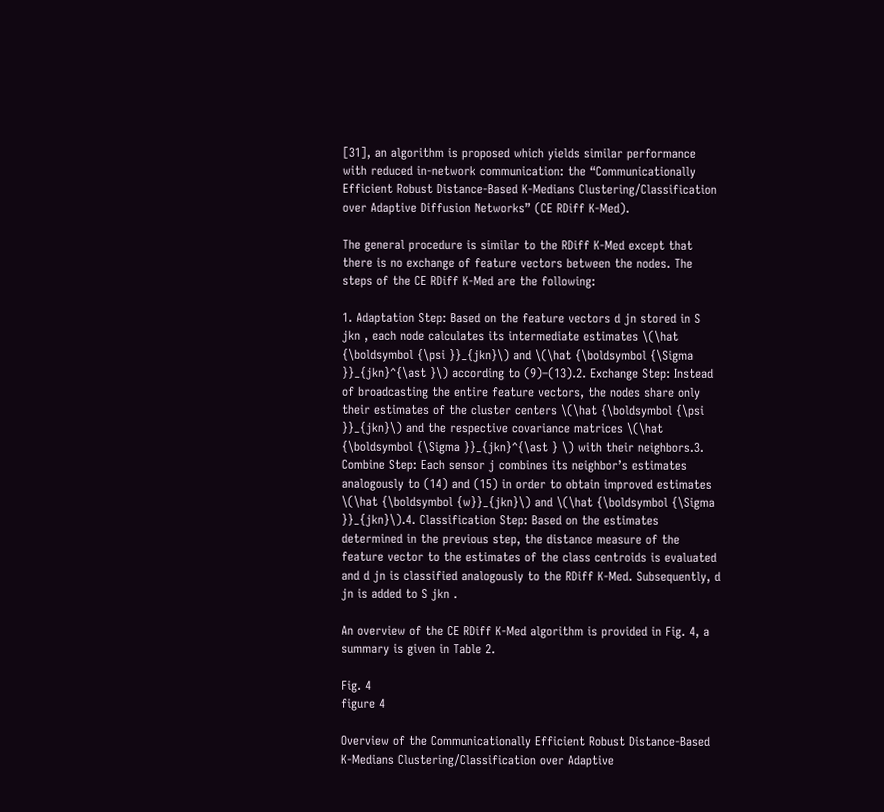[31], an algorithm is proposed which yields similar performance with reduced in-network communication: the “Communicationally Efficient Robust Distance-Based K-Medians Clustering/Classification over Adaptive Diffusion Networks” (CE RDiff K-Med).

The general procedure is similar to the RDiff K-Med except that there is no exchange of feature vectors between the nodes. The steps of the CE RDiff K-Med are the following:

1. Adaptation Step: Based on the feature vectors d jn stored in S jkn , each node calculates its intermediate estimates \(\hat {\boldsymbol {\psi }}_{jkn}\) and \(\hat {\boldsymbol {\Sigma }}_{jkn}^{\ast }\) according to (9)–(13).2. Exchange Step: Instead of broadcasting the entire feature vectors, the nodes share only their estimates of the cluster centers \(\hat {\boldsymbol {\psi }}_{jkn}\) and the respective covariance matrices \(\hat {\boldsymbol {\Sigma }}_{jkn}^{\ast } \) with their neighbors.3. Combine Step: Each sensor j combines its neighbor’s estimates analogously to (14) and (15) in order to obtain improved estimates \(\hat {\boldsymbol {w}}_{jkn}\) and \(\hat {\boldsymbol {\Sigma }}_{jkn}\).4. Classification Step: Based on the estimates determined in the previous step, the distance measure of the feature vector to the estimates of the class centroids is evaluated and d jn is classified analogously to the RDiff K-Med. Subsequently, d jn is added to S jkn .

An overview of the CE RDiff K-Med algorithm is provided in Fig. 4, a summary is given in Table 2.

Fig. 4
figure 4

Overview of the Communicationally Efficient Robust Distance-Based K-Medians Clustering/Classification over Adaptive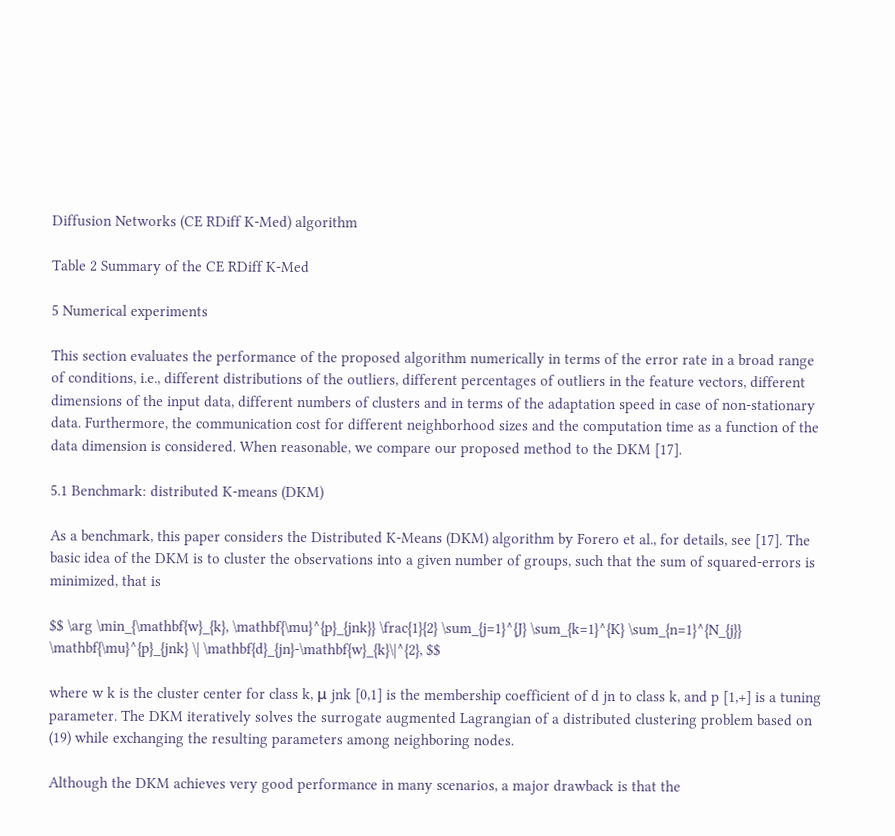Diffusion Networks (CE RDiff K-Med) algorithm

Table 2 Summary of the CE RDiff K-Med

5 Numerical experiments

This section evaluates the performance of the proposed algorithm numerically in terms of the error rate in a broad range of conditions, i.e., different distributions of the outliers, different percentages of outliers in the feature vectors, different dimensions of the input data, different numbers of clusters and in terms of the adaptation speed in case of non-stationary data. Furthermore, the communication cost for different neighborhood sizes and the computation time as a function of the data dimension is considered. When reasonable, we compare our proposed method to the DKM [17].

5.1 Benchmark: distributed K-means (DKM)

As a benchmark, this paper considers the Distributed K-Means (DKM) algorithm by Forero et al., for details, see [17]. The basic idea of the DKM is to cluster the observations into a given number of groups, such that the sum of squared-errors is minimized, that is

$$ \arg \min_{\mathbf{w}_{k}, \mathbf{\mu}^{p}_{jnk}} \frac{1}{2} \sum_{j=1}^{J} \sum_{k=1}^{K} \sum_{n=1}^{N_{j}} \mathbf{\mu}^{p}_{jnk} \| \mathbf{d}_{jn}-\mathbf{w}_{k}\|^{2}, $$

where w k is the cluster center for class k, μ jnk [0,1] is the membership coefficient of d jn to class k, and p [1,+] is a tuning parameter. The DKM iteratively solves the surrogate augmented Lagrangian of a distributed clustering problem based on (19) while exchanging the resulting parameters among neighboring nodes.

Although the DKM achieves very good performance in many scenarios, a major drawback is that the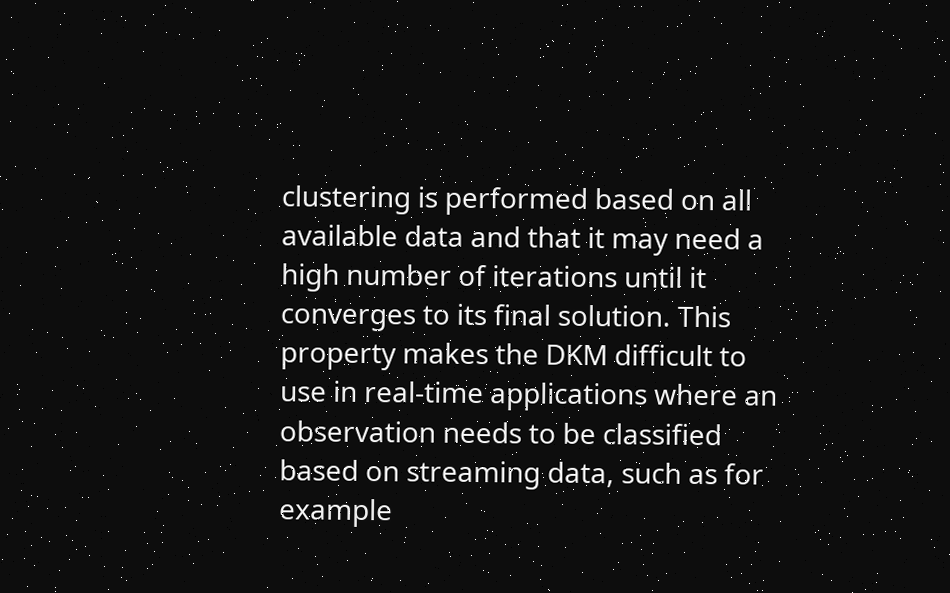clustering is performed based on all available data and that it may need a high number of iterations until it converges to its final solution. This property makes the DKM difficult to use in real-time applications where an observation needs to be classified based on streaming data, such as for example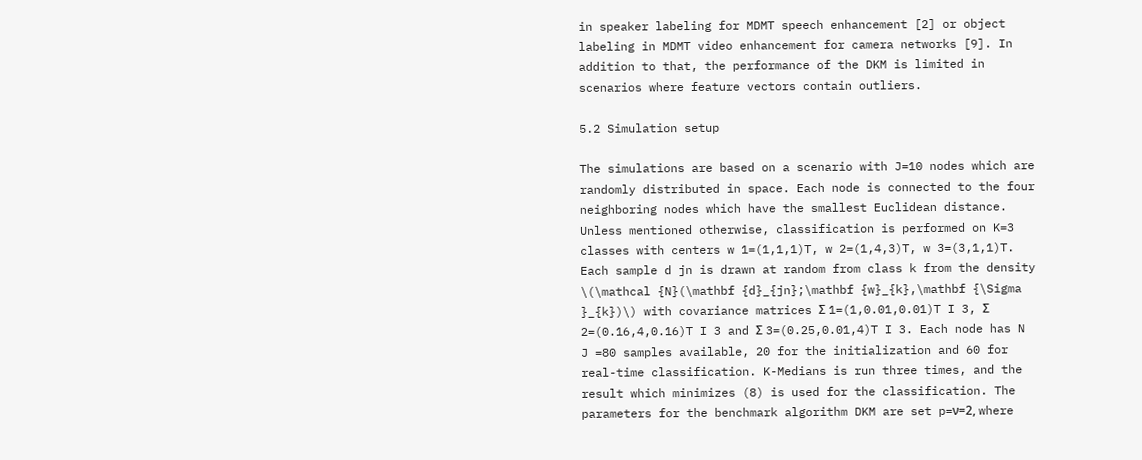in speaker labeling for MDMT speech enhancement [2] or object labeling in MDMT video enhancement for camera networks [9]. In addition to that, the performance of the DKM is limited in scenarios where feature vectors contain outliers.

5.2 Simulation setup

The simulations are based on a scenario with J=10 nodes which are randomly distributed in space. Each node is connected to the four neighboring nodes which have the smallest Euclidean distance. Unless mentioned otherwise, classification is performed on K=3 classes with centers w 1=(1,1,1)T, w 2=(1,4,3)T, w 3=(3,1,1)T. Each sample d jn is drawn at random from class k from the density \(\mathcal {N}(\mathbf {d}_{jn};\mathbf {w}_{k},\mathbf {\Sigma }_{k})\) with covariance matrices Σ 1=(1,0.01,0.01)T I 3, Σ 2=(0.16,4,0.16)T I 3 and Σ 3=(0.25,0.01,4)T I 3. Each node has N J =80 samples available, 20 for the initialization and 60 for real-time classification. K-Medians is run three times, and the result which minimizes (8) is used for the classification. The parameters for the benchmark algorithm DKM are set p=ν=2, where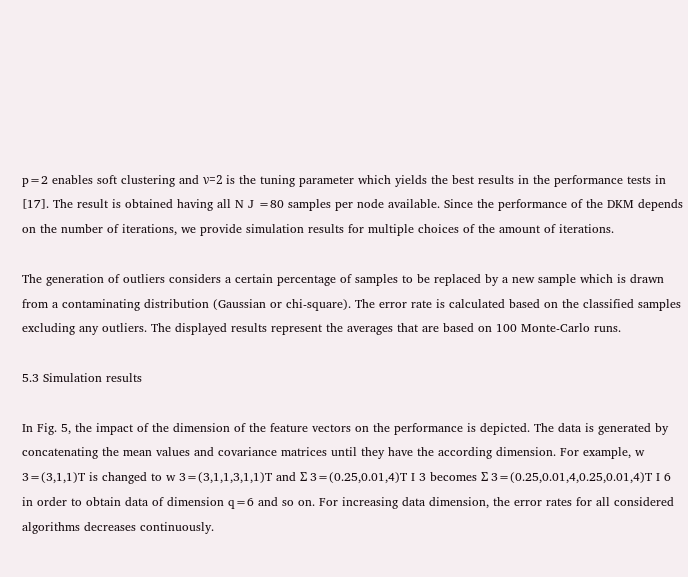p=2 enables soft clustering and ν=2 is the tuning parameter which yields the best results in the performance tests in [17]. The result is obtained having all N J =80 samples per node available. Since the performance of the DKM depends on the number of iterations, we provide simulation results for multiple choices of the amount of iterations.

The generation of outliers considers a certain percentage of samples to be replaced by a new sample which is drawn from a contaminating distribution (Gaussian or chi-square). The error rate is calculated based on the classified samples excluding any outliers. The displayed results represent the averages that are based on 100 Monte-Carlo runs.

5.3 Simulation results

In Fig. 5, the impact of the dimension of the feature vectors on the performance is depicted. The data is generated by concatenating the mean values and covariance matrices until they have the according dimension. For example, w 3=(3,1,1)T is changed to w 3=(3,1,1,3,1,1)T and Σ 3=(0.25,0.01,4)T I 3 becomes Σ 3=(0.25,0.01,4,0.25,0.01,4)T I 6 in order to obtain data of dimension q=6 and so on. For increasing data dimension, the error rates for all considered algorithms decreases continuously.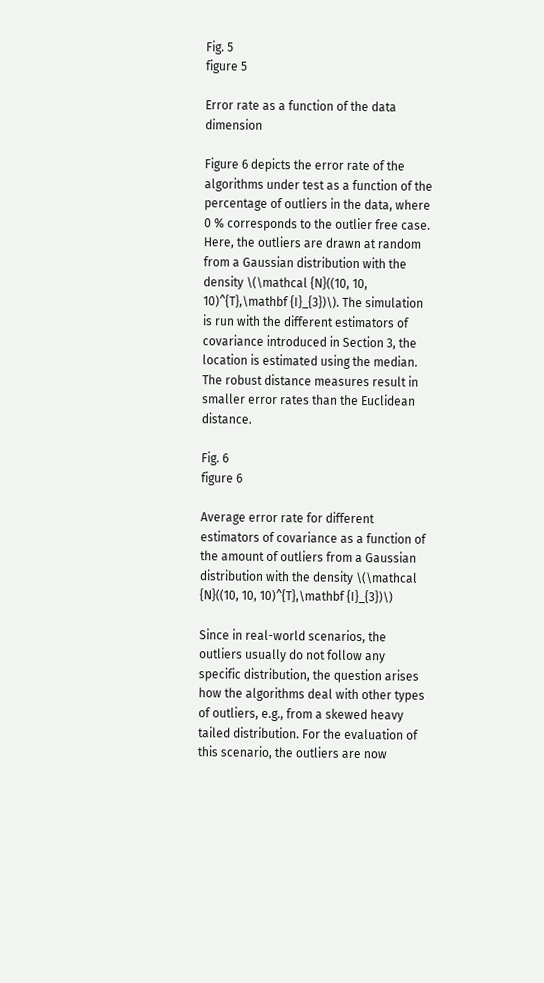Fig. 5
figure 5

Error rate as a function of the data dimension

Figure 6 depicts the error rate of the algorithms under test as a function of the percentage of outliers in the data, where 0 % corresponds to the outlier free case. Here, the outliers are drawn at random from a Gaussian distribution with the density \(\mathcal {N}((10, 10, 10)^{T},\mathbf {I}_{3})\). The simulation is run with the different estimators of covariance introduced in Section 3, the location is estimated using the median. The robust distance measures result in smaller error rates than the Euclidean distance.

Fig. 6
figure 6

Average error rate for different estimators of covariance as a function of the amount of outliers from a Gaussian distribution with the density \(\mathcal {N}((10, 10, 10)^{T},\mathbf {I}_{3})\)

Since in real-world scenarios, the outliers usually do not follow any specific distribution, the question arises how the algorithms deal with other types of outliers, e.g., from a skewed heavy tailed distribution. For the evaluation of this scenario, the outliers are now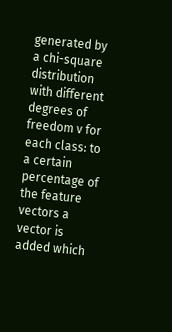generated by a chi-square distribution with different degrees of freedom v for each class: to a certain percentage of the feature vectors a vector is added which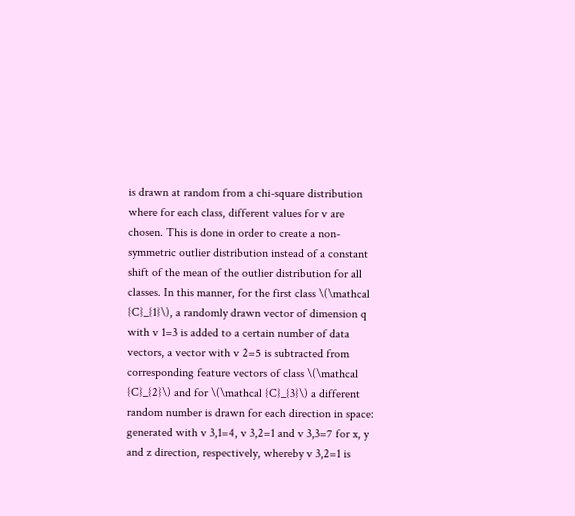is drawn at random from a chi-square distribution where for each class, different values for v are chosen. This is done in order to create a non-symmetric outlier distribution instead of a constant shift of the mean of the outlier distribution for all classes. In this manner, for the first class \(\mathcal {C}_{1}\), a randomly drawn vector of dimension q with v 1=3 is added to a certain number of data vectors, a vector with v 2=5 is subtracted from corresponding feature vectors of class \(\mathcal {C}_{2}\) and for \(\mathcal {C}_{3}\) a different random number is drawn for each direction in space: generated with v 3,1=4, v 3,2=1 and v 3,3=7 for x, y and z direction, respectively, whereby v 3,2=1 is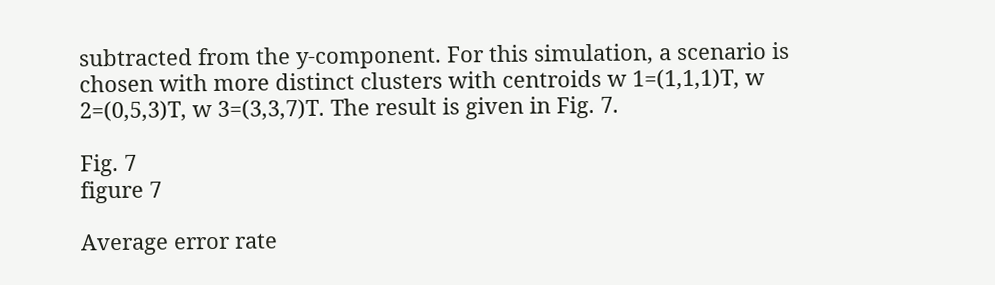subtracted from the y-component. For this simulation, a scenario is chosen with more distinct clusters with centroids w 1=(1,1,1)T, w 2=(0,5,3)T, w 3=(3,3,7)T. The result is given in Fig. 7.

Fig. 7
figure 7

Average error rate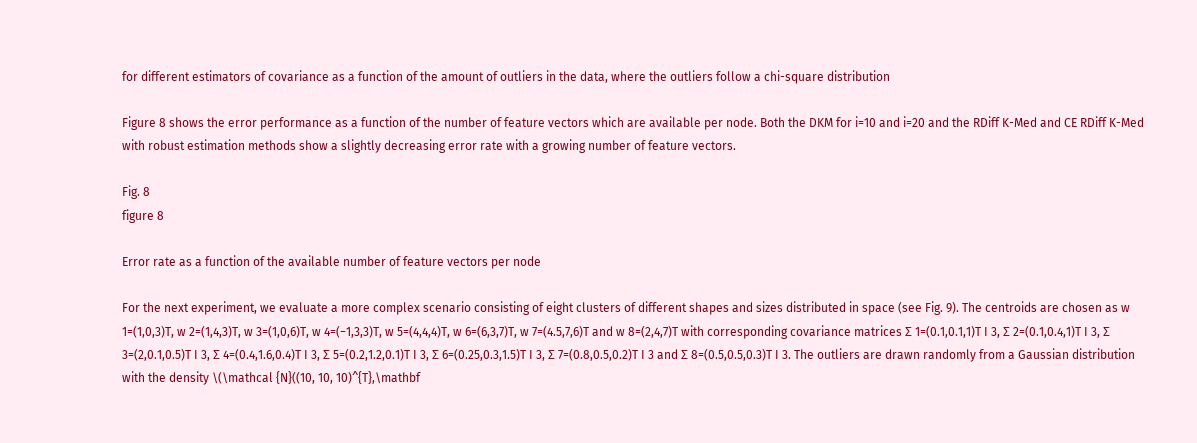for different estimators of covariance as a function of the amount of outliers in the data, where the outliers follow a chi-square distribution

Figure 8 shows the error performance as a function of the number of feature vectors which are available per node. Both the DKM for i=10 and i=20 and the RDiff K-Med and CE RDiff K-Med with robust estimation methods show a slightly decreasing error rate with a growing number of feature vectors.

Fig. 8
figure 8

Error rate as a function of the available number of feature vectors per node

For the next experiment, we evaluate a more complex scenario consisting of eight clusters of different shapes and sizes distributed in space (see Fig. 9). The centroids are chosen as w 1=(1,0,3)T, w 2=(1,4,3)T, w 3=(1,0,6)T, w 4=(−1,3,3)T, w 5=(4,4,4)T, w 6=(6,3,7)T, w 7=(4.5,7,6)T and w 8=(2,4,7)T with corresponding covariance matrices Σ 1=(0.1,0.1,1)T I 3, Σ 2=(0.1,0.4,1)T I 3, Σ 3=(2,0.1,0.5)T I 3, Σ 4=(0.4,1.6,0.4)T I 3, Σ 5=(0.2,1.2,0.1)T I 3, Σ 6=(0.25,0.3,1.5)T I 3, Σ 7=(0.8,0.5,0.2)T I 3 and Σ 8=(0.5,0.5,0.3)T I 3. The outliers are drawn randomly from a Gaussian distribution with the density \(\mathcal {N}((10, 10, 10)^{T},\mathbf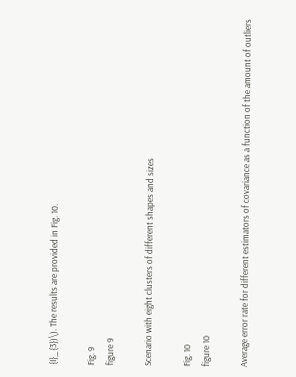{I}_{3})\). The results are provided in Fig. 10.

Fig. 9
figure 9

Scenario with eight clusters of different shapes and sizes

Fig. 10
figure 10

Average error rate for different estimators of covariance as a function of the amount of outliers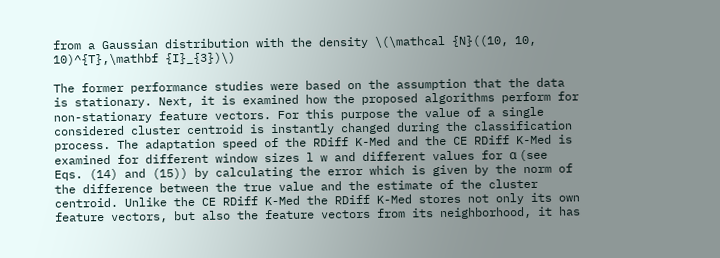from a Gaussian distribution with the density \(\mathcal {N}((10, 10, 10)^{T},\mathbf {I}_{3})\)

The former performance studies were based on the assumption that the data is stationary. Next, it is examined how the proposed algorithms perform for non-stationary feature vectors. For this purpose the value of a single considered cluster centroid is instantly changed during the classification process. The adaptation speed of the RDiff K-Med and the CE RDiff K-Med is examined for different window sizes l w and different values for α (see Eqs. (14) and (15)) by calculating the error which is given by the norm of the difference between the true value and the estimate of the cluster centroid. Unlike the CE RDiff K-Med the RDiff K-Med stores not only its own feature vectors, but also the feature vectors from its neighborhood, it has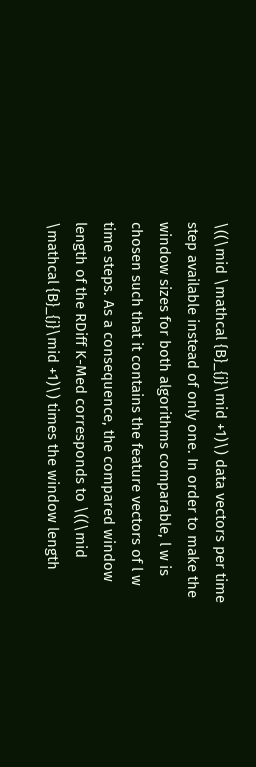\((\mid \mathcal {B}_{j}\mid +1)\) data vectors per time step available instead of only one. In order to make the window sizes for both algorithms comparable, l w is chosen such that it contains the feature vectors of l w time steps. As a consequence, the compared window length of the RDiff K-Med corresponds to \((\mid \mathcal {B}_{j}\mid +1)\) times the window length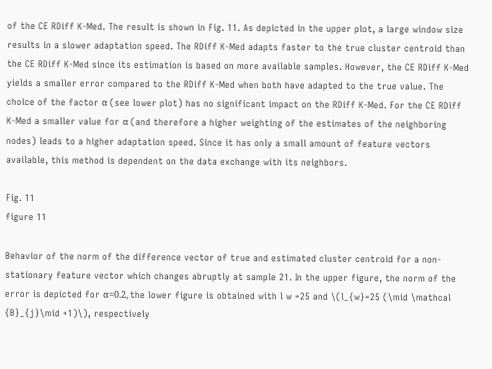of the CE RDiff K-Med. The result is shown in Fig. 11. As depicted in the upper plot, a large window size results in a slower adaptation speed. The RDiff K-Med adapts faster to the true cluster centroid than the CE RDiff K-Med since its estimation is based on more available samples. However, the CE RDiff K-Med yields a smaller error compared to the RDiff K-Med when both have adapted to the true value. The choice of the factor α (see lower plot) has no significant impact on the RDiff K-Med. For the CE RDiff K-Med a smaller value for α (and therefore a higher weighting of the estimates of the neighboring nodes) leads to a higher adaptation speed. Since it has only a small amount of feature vectors available, this method is dependent on the data exchange with its neighbors.

Fig. 11
figure 11

Behavior of the norm of the difference vector of true and estimated cluster centroid for a non-stationary feature vector which changes abruptly at sample 21. In the upper figure, the norm of the error is depicted for α=0.2, the lower figure is obtained with l w =25 and \(l_{w}=25 (\mid \mathcal {B}_{j}\mid +1)\), respectively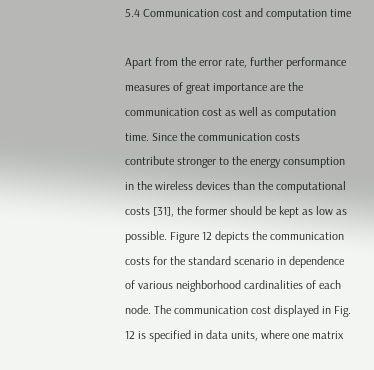5.4 Communication cost and computation time

Apart from the error rate, further performance measures of great importance are the communication cost as well as computation time. Since the communication costs contribute stronger to the energy consumption in the wireless devices than the computational costs [31], the former should be kept as low as possible. Figure 12 depicts the communication costs for the standard scenario in dependence of various neighborhood cardinalities of each node. The communication cost displayed in Fig. 12 is specified in data units, where one matrix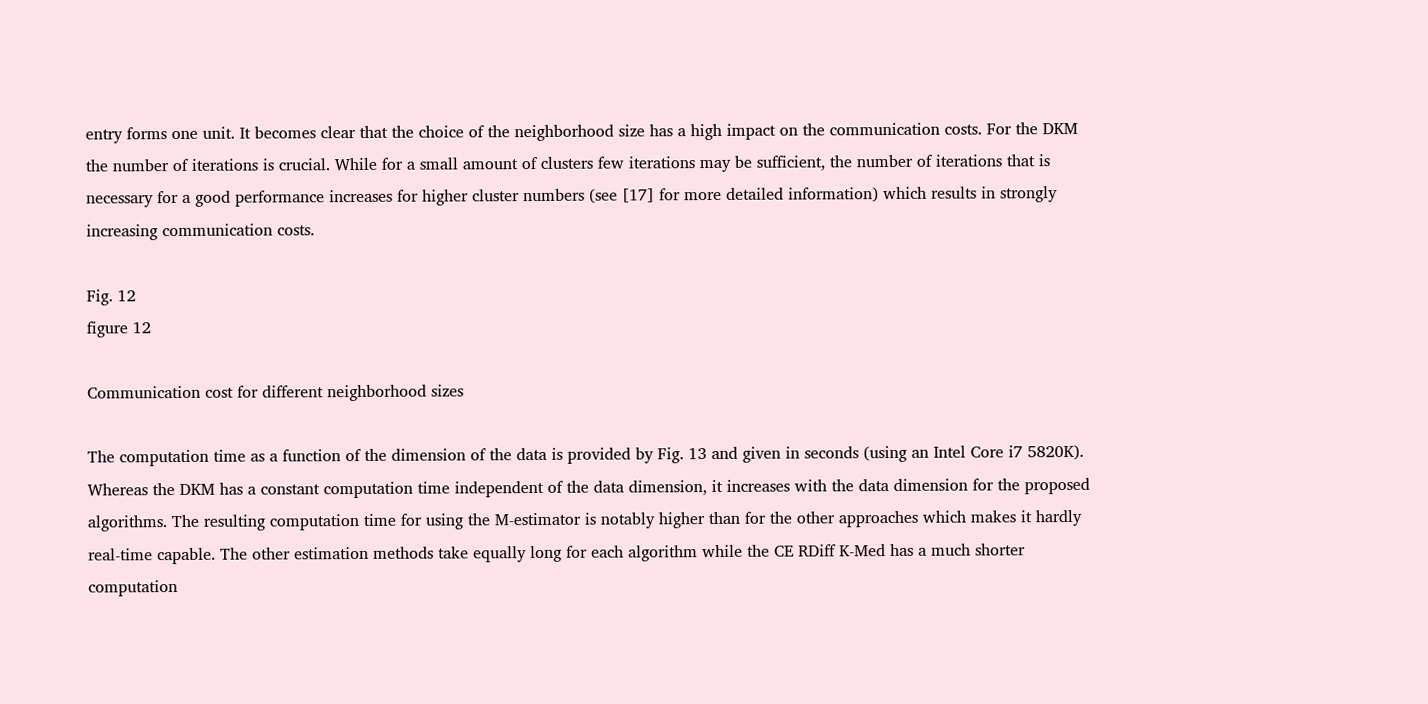entry forms one unit. It becomes clear that the choice of the neighborhood size has a high impact on the communication costs. For the DKM the number of iterations is crucial. While for a small amount of clusters few iterations may be sufficient, the number of iterations that is necessary for a good performance increases for higher cluster numbers (see [17] for more detailed information) which results in strongly increasing communication costs.

Fig. 12
figure 12

Communication cost for different neighborhood sizes

The computation time as a function of the dimension of the data is provided by Fig. 13 and given in seconds (using an Intel Core i7 5820K). Whereas the DKM has a constant computation time independent of the data dimension, it increases with the data dimension for the proposed algorithms. The resulting computation time for using the M-estimator is notably higher than for the other approaches which makes it hardly real-time capable. The other estimation methods take equally long for each algorithm while the CE RDiff K-Med has a much shorter computation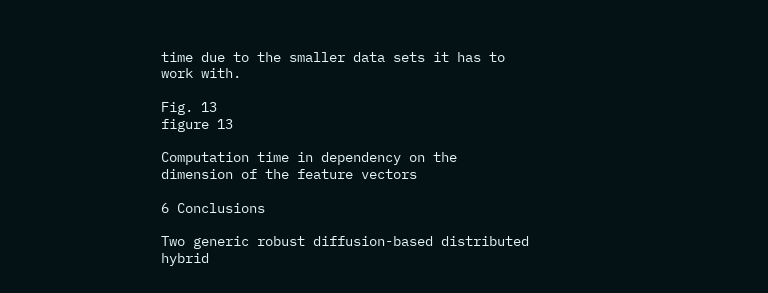time due to the smaller data sets it has to work with.

Fig. 13
figure 13

Computation time in dependency on the dimension of the feature vectors

6 Conclusions

Two generic robust diffusion-based distributed hybrid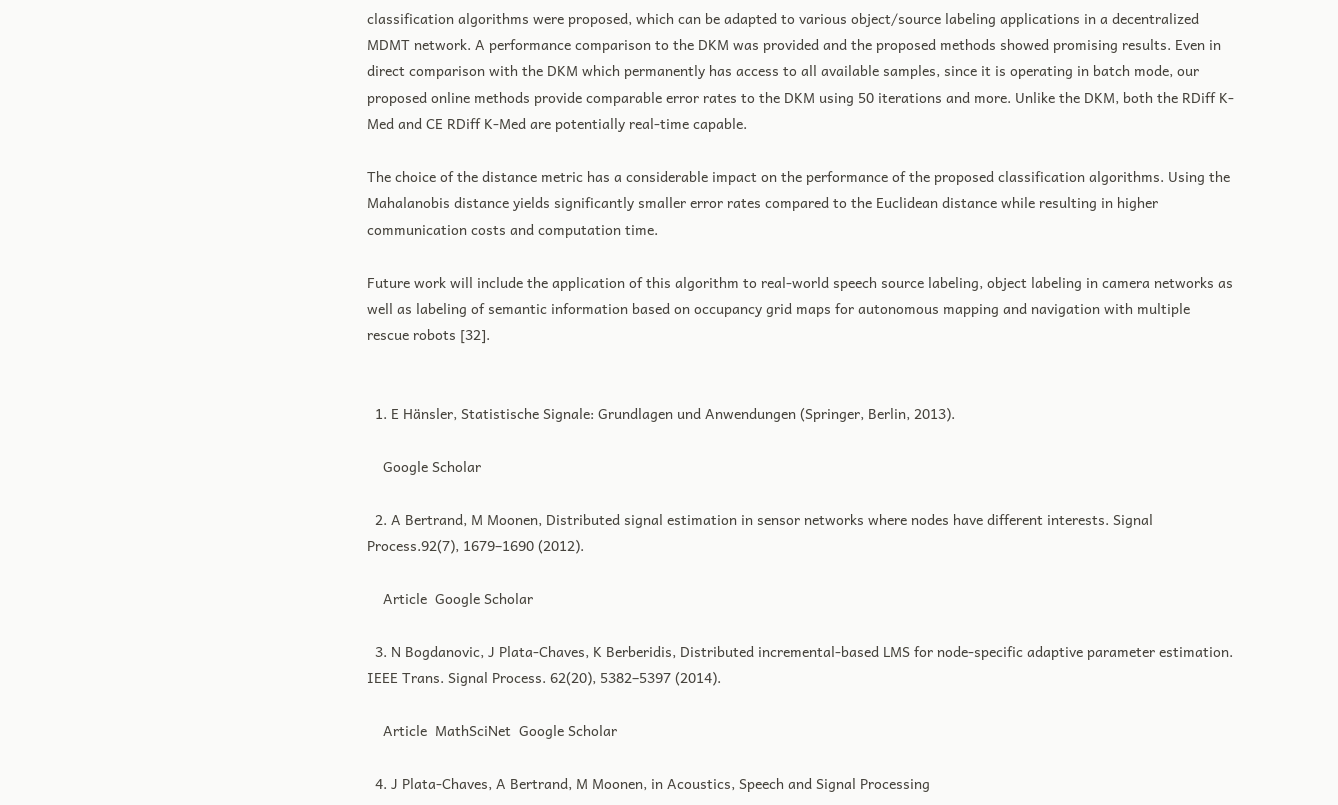classification algorithms were proposed, which can be adapted to various object/source labeling applications in a decentralized MDMT network. A performance comparison to the DKM was provided and the proposed methods showed promising results. Even in direct comparison with the DKM which permanently has access to all available samples, since it is operating in batch mode, our proposed online methods provide comparable error rates to the DKM using 50 iterations and more. Unlike the DKM, both the RDiff K-Med and CE RDiff K-Med are potentially real-time capable.

The choice of the distance metric has a considerable impact on the performance of the proposed classification algorithms. Using the Mahalanobis distance yields significantly smaller error rates compared to the Euclidean distance while resulting in higher communication costs and computation time.

Future work will include the application of this algorithm to real-world speech source labeling, object labeling in camera networks as well as labeling of semantic information based on occupancy grid maps for autonomous mapping and navigation with multiple rescue robots [32].


  1. E Hänsler, Statistische Signale: Grundlagen und Anwendungen (Springer, Berlin, 2013).

    Google Scholar

  2. A Bertrand, M Moonen, Distributed signal estimation in sensor networks where nodes have different interests. Signal Process.92(7), 1679–1690 (2012).

    Article  Google Scholar

  3. N Bogdanovic, J Plata-Chaves, K Berberidis, Distributed incremental-based LMS for node-specific adaptive parameter estimation. IEEE Trans. Signal Process. 62(20), 5382–5397 (2014).

    Article  MathSciNet  Google Scholar

  4. J Plata-Chaves, A Bertrand, M Moonen, in Acoustics, Speech and Signal Processing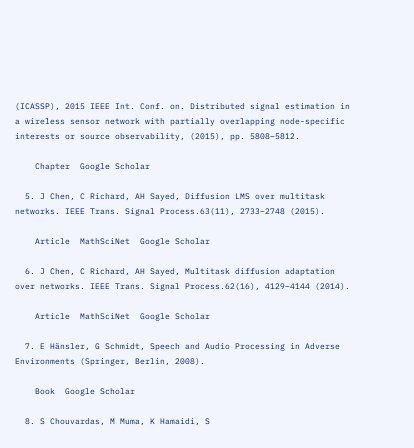(ICASSP), 2015 IEEE Int. Conf. on. Distributed signal estimation in a wireless sensor network with partially overlapping node-specific interests or source observability, (2015), pp. 5808–5812.

    Chapter  Google Scholar

  5. J Chen, C Richard, AH Sayed, Diffusion LMS over multitask networks. IEEE Trans. Signal Process.63(11), 2733–2748 (2015).

    Article  MathSciNet  Google Scholar

  6. J Chen, C Richard, AH Sayed, Multitask diffusion adaptation over networks. IEEE Trans. Signal Process.62(16), 4129–4144 (2014).

    Article  MathSciNet  Google Scholar

  7. E Hänsler, G Schmidt, Speech and Audio Processing in Adverse Environments (Springer, Berlin, 2008).

    Book  Google Scholar

  8. S Chouvardas, M Muma, K Hamaidi, S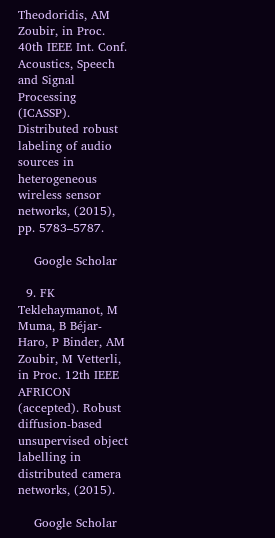Theodoridis, AM Zoubir, in Proc. 40th IEEE Int. Conf. Acoustics, Speech and Signal Processing (ICASSP). Distributed robust labeling of audio sources in heterogeneous wireless sensor networks, (2015), pp. 5783–5787.

    Google Scholar

  9. FK Teklehaymanot, M Muma, B Béjar-Haro, P Binder, AM Zoubir, M Vetterli, in Proc. 12th IEEE AFRICON (accepted). Robust diffusion-based unsupervised object labelling in distributed camera networks, (2015).

    Google Scholar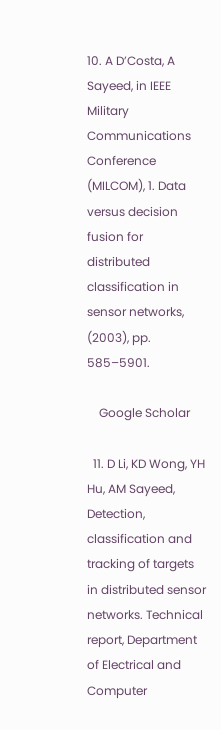10. A D’Costa, A Sayeed, in IEEE Military Communications Conference (MILCOM), 1. Data versus decision fusion for distributed classification in sensor networks, (2003), pp. 585–5901.

    Google Scholar

  11. D Li, KD Wong, YH Hu, AM Sayeed, Detection, classification and tracking of targets in distributed sensor networks. Technical report, Department of Electrical and Computer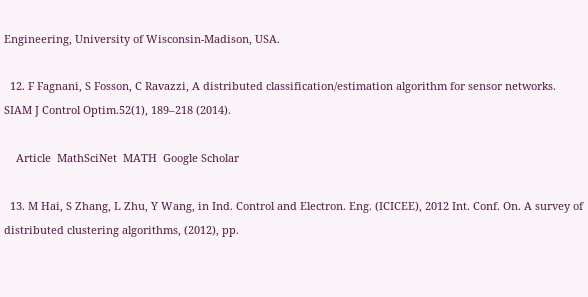Engineering, University of Wisconsin-Madison, USA.

  12. F Fagnani, S Fosson, C Ravazzi, A distributed classification/estimation algorithm for sensor networks. SIAM J Control Optim.52(1), 189–218 (2014).

    Article  MathSciNet  MATH  Google Scholar

  13. M Hai, S Zhang, L Zhu, Y Wang, in Ind. Control and Electron. Eng. (ICICEE), 2012 Int. Conf. On. A survey of distributed clustering algorithms, (2012), pp.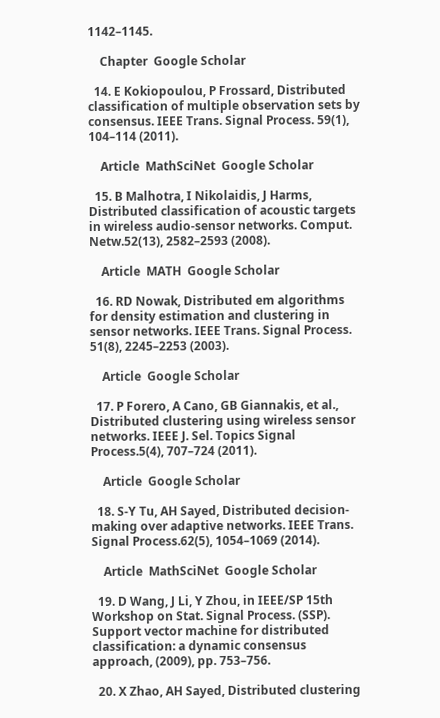1142–1145.

    Chapter  Google Scholar

  14. E Kokiopoulou, P Frossard, Distributed classification of multiple observation sets by consensus. IEEE Trans. Signal Process. 59(1), 104–114 (2011).

    Article  MathSciNet  Google Scholar

  15. B Malhotra, I Nikolaidis, J Harms, Distributed classification of acoustic targets in wireless audio-sensor networks. Comput. Netw.52(13), 2582–2593 (2008).

    Article  MATH  Google Scholar

  16. RD Nowak, Distributed em algorithms for density estimation and clustering in sensor networks. IEEE Trans. Signal Process. 51(8), 2245–2253 (2003).

    Article  Google Scholar

  17. P Forero, A Cano, GB Giannakis, et al., Distributed clustering using wireless sensor networks. IEEE J. Sel. Topics Signal Process.5(4), 707–724 (2011).

    Article  Google Scholar

  18. S-Y Tu, AH Sayed, Distributed decision-making over adaptive networks. IEEE Trans. Signal Process.62(5), 1054–1069 (2014).

    Article  MathSciNet  Google Scholar

  19. D Wang, J Li, Y Zhou, in IEEE/SP 15th Workshop on Stat. Signal Process. (SSP). Support vector machine for distributed classification: a dynamic consensus approach, (2009), pp. 753–756.

  20. X Zhao, AH Sayed, Distributed clustering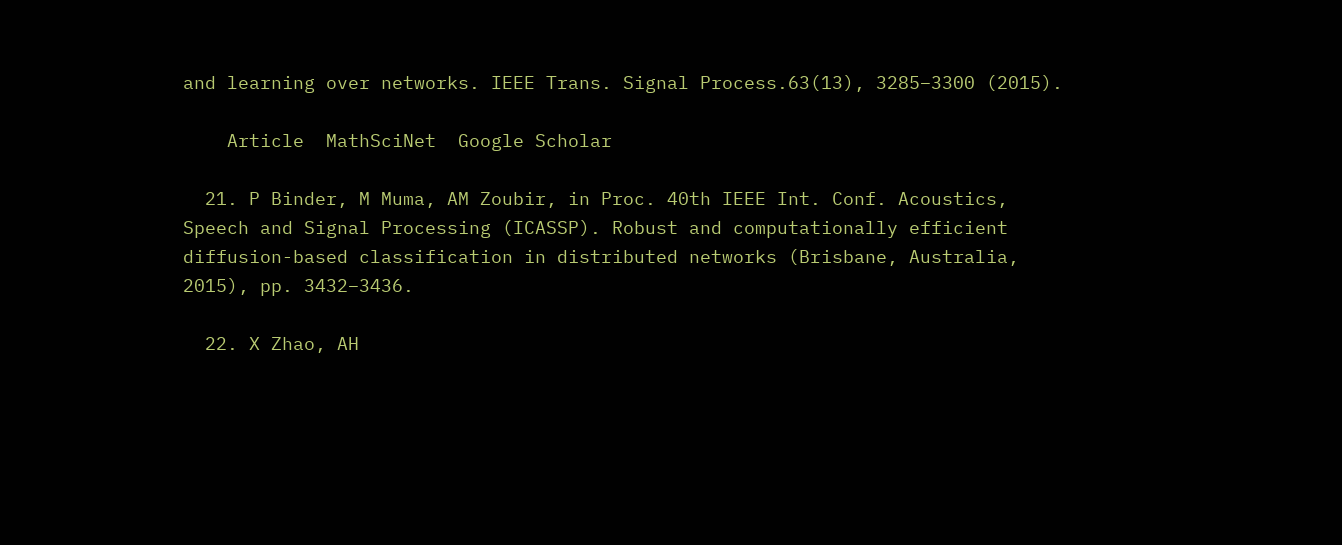and learning over networks. IEEE Trans. Signal Process.63(13), 3285–3300 (2015).

    Article  MathSciNet  Google Scholar

  21. P Binder, M Muma, AM Zoubir, in Proc. 40th IEEE Int. Conf. Acoustics, Speech and Signal Processing (ICASSP). Robust and computationally efficient diffusion-based classification in distributed networks (Brisbane, Australia, 2015), pp. 3432–3436.

  22. X Zhao, AH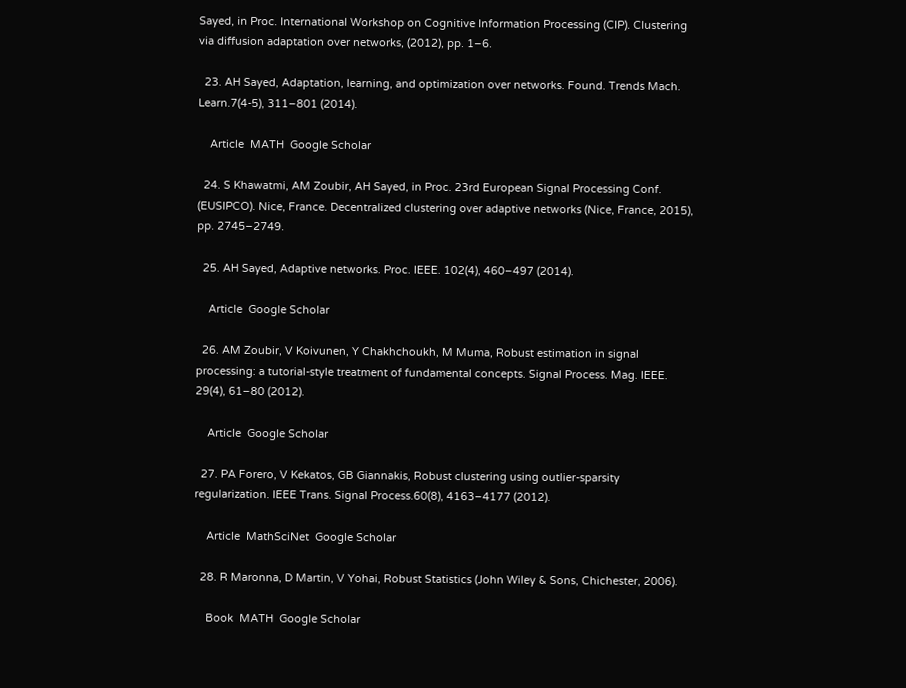Sayed, in Proc. International Workshop on Cognitive Information Processing (CIP). Clustering via diffusion adaptation over networks, (2012), pp. 1–6.

  23. AH Sayed, Adaptation, learning, and optimization over networks. Found. Trends Mach. Learn.7(4-5), 311–801 (2014).

    Article  MATH  Google Scholar

  24. S Khawatmi, AM Zoubir, AH Sayed, in Proc. 23rd European Signal Processing Conf. (EUSIPCO). Nice, France. Decentralized clustering over adaptive networks (Nice, France, 2015), pp. 2745–2749.

  25. AH Sayed, Adaptive networks. Proc. IEEE. 102(4), 460–497 (2014).

    Article  Google Scholar

  26. AM Zoubir, V Koivunen, Y Chakhchoukh, M Muma, Robust estimation in signal processing: a tutorial-style treatment of fundamental concepts. Signal Process. Mag. IEEE. 29(4), 61–80 (2012).

    Article  Google Scholar

  27. PA Forero, V Kekatos, GB Giannakis, Robust clustering using outlier-sparsity regularization. IEEE Trans. Signal Process.60(8), 4163–4177 (2012).

    Article  MathSciNet  Google Scholar

  28. R Maronna, D Martin, V Yohai, Robust Statistics (John Wiley & Sons, Chichester, 2006).

    Book  MATH  Google Scholar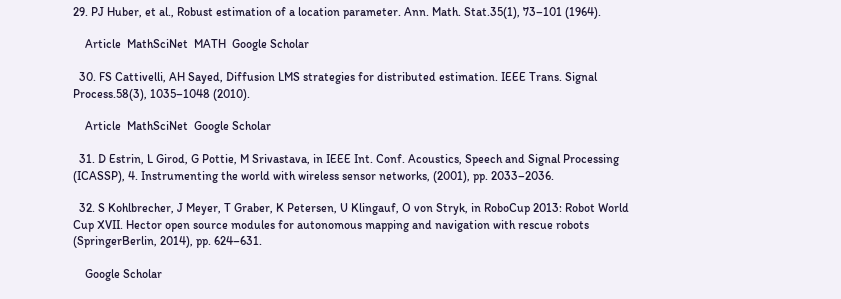29. PJ Huber, et al., Robust estimation of a location parameter. Ann. Math. Stat.35(1), 73–101 (1964).

    Article  MathSciNet  MATH  Google Scholar

  30. FS Cattivelli, AH Sayed, Diffusion LMS strategies for distributed estimation. IEEE Trans. Signal Process.58(3), 1035–1048 (2010).

    Article  MathSciNet  Google Scholar

  31. D Estrin, L Girod, G Pottie, M Srivastava, in IEEE Int. Conf. Acoustics, Speech and Signal Processing (ICASSP), 4. Instrumenting the world with wireless sensor networks, (2001), pp. 2033–2036.

  32. S Kohlbrecher, J Meyer, T Graber, K Petersen, U Klingauf, O von Stryk, in RoboCup 2013: Robot World Cup XVII. Hector open source modules for autonomous mapping and navigation with rescue robots (SpringerBerlin, 2014), pp. 624–631.

    Google Scholar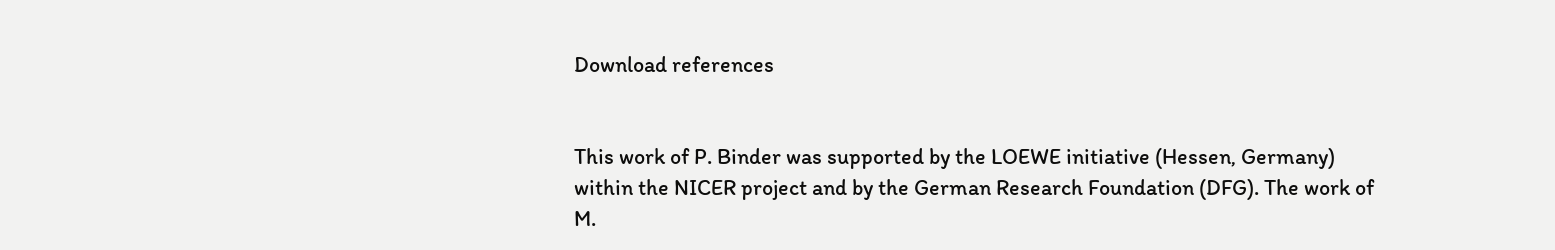Download references


This work of P. Binder was supported by the LOEWE initiative (Hessen, Germany) within the NICER project and by the German Research Foundation (DFG). The work of M.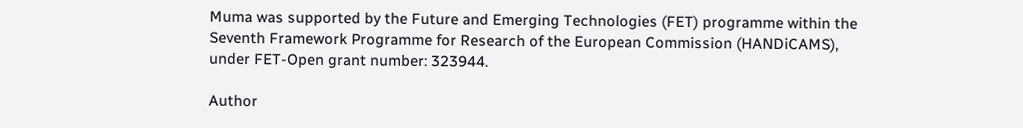Muma was supported by the Future and Emerging Technologies (FET) programme within the Seventh Framework Programme for Research of the European Commission (HANDiCAMS), under FET-Open grant number: 323944.

Author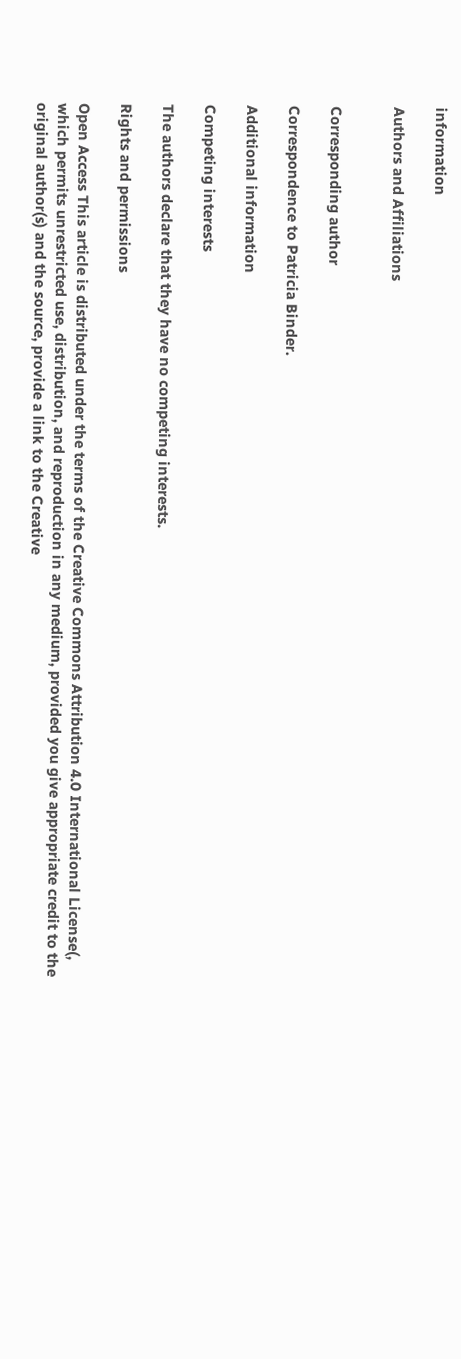information

Authors and Affiliations


Corresponding author

Correspondence to Patricia Binder.

Additional information

Competing interests

The authors declare that they have no competing interests.

Rights and permissions

Open Access This article is distributed under the terms of the Creative Commons Attribution 4.0 International License(, which permits unrestricted use, distribution, and reproduction in any medium, provided you give appropriate credit to the original author(s) and the source, provide a link to the Creative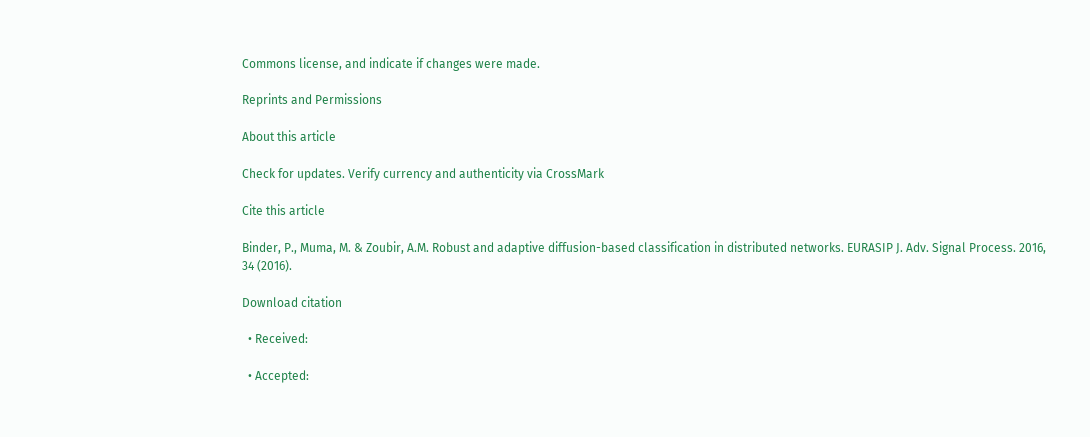Commons license, and indicate if changes were made.

Reprints and Permissions

About this article

Check for updates. Verify currency and authenticity via CrossMark

Cite this article

Binder, P., Muma, M. & Zoubir, A.M. Robust and adaptive diffusion-based classification in distributed networks. EURASIP J. Adv. Signal Process. 2016, 34 (2016).

Download citation

  • Received:

  • Accepted: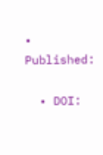• Published:

  • DOI: